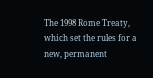The 1998 Rome Treaty, which set the rules for a new, permanent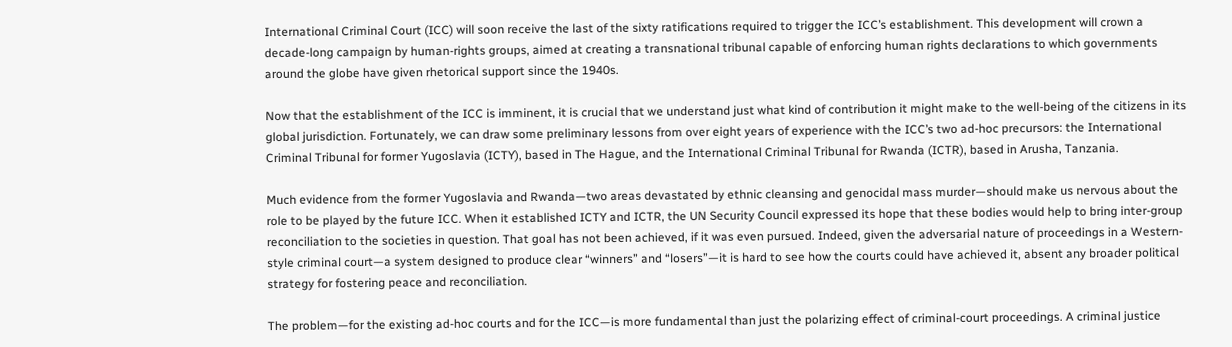International Criminal Court (ICC) will soon receive the last of the sixty ratifications required to trigger the ICC’s establishment. This development will crown a decade-long campaign by human-rights groups, aimed at creating a transnational tribunal capable of enforcing human rights declarations to which governments around the globe have given rhetorical support since the 1940s.

Now that the establishment of the ICC is imminent, it is crucial that we understand just what kind of contribution it might make to the well-being of the citizens in its global jurisdiction. Fortunately, we can draw some preliminary lessons from over eight years of experience with the ICC’s two ad-hoc precursors: the International Criminal Tribunal for former Yugoslavia (ICTY), based in The Hague, and the International Criminal Tribunal for Rwanda (ICTR), based in Arusha, Tanzania.

Much evidence from the former Yugoslavia and Rwanda—two areas devastated by ethnic cleansing and genocidal mass murder—should make us nervous about the role to be played by the future ICC. When it established ICTY and ICTR, the UN Security Council expressed its hope that these bodies would help to bring inter-group reconciliation to the societies in question. That goal has not been achieved, if it was even pursued. Indeed, given the adversarial nature of proceedings in a Western-style criminal court—a system designed to produce clear “winners” and “losers”—it is hard to see how the courts could have achieved it, absent any broader political strategy for fostering peace and reconciliation.

The problem—for the existing ad-hoc courts and for the ICC—is more fundamental than just the polarizing effect of criminal-court proceedings. A criminal justice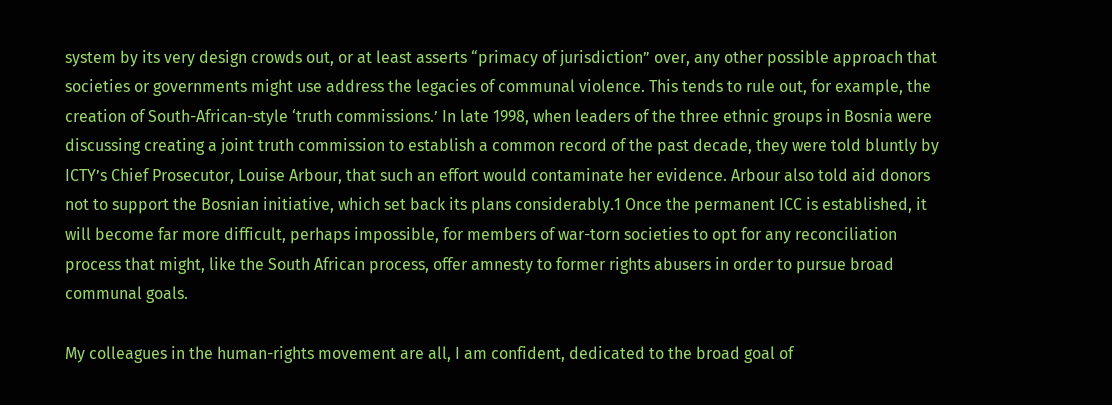system by its very design crowds out, or at least asserts “primacy of jurisdiction” over, any other possible approach that societies or governments might use address the legacies of communal violence. This tends to rule out, for example, the creation of South-African-style ‘truth commissions.’ In late 1998, when leaders of the three ethnic groups in Bosnia were discussing creating a joint truth commission to establish a common record of the past decade, they were told bluntly by ICTY’s Chief Prosecutor, Louise Arbour, that such an effort would contaminate her evidence. Arbour also told aid donors not to support the Bosnian initiative, which set back its plans considerably.1 Once the permanent ICC is established, it will become far more difficult, perhaps impossible, for members of war-torn societies to opt for any reconciliation process that might, like the South African process, offer amnesty to former rights abusers in order to pursue broad communal goals.

My colleagues in the human-rights movement are all, I am confident, dedicated to the broad goal of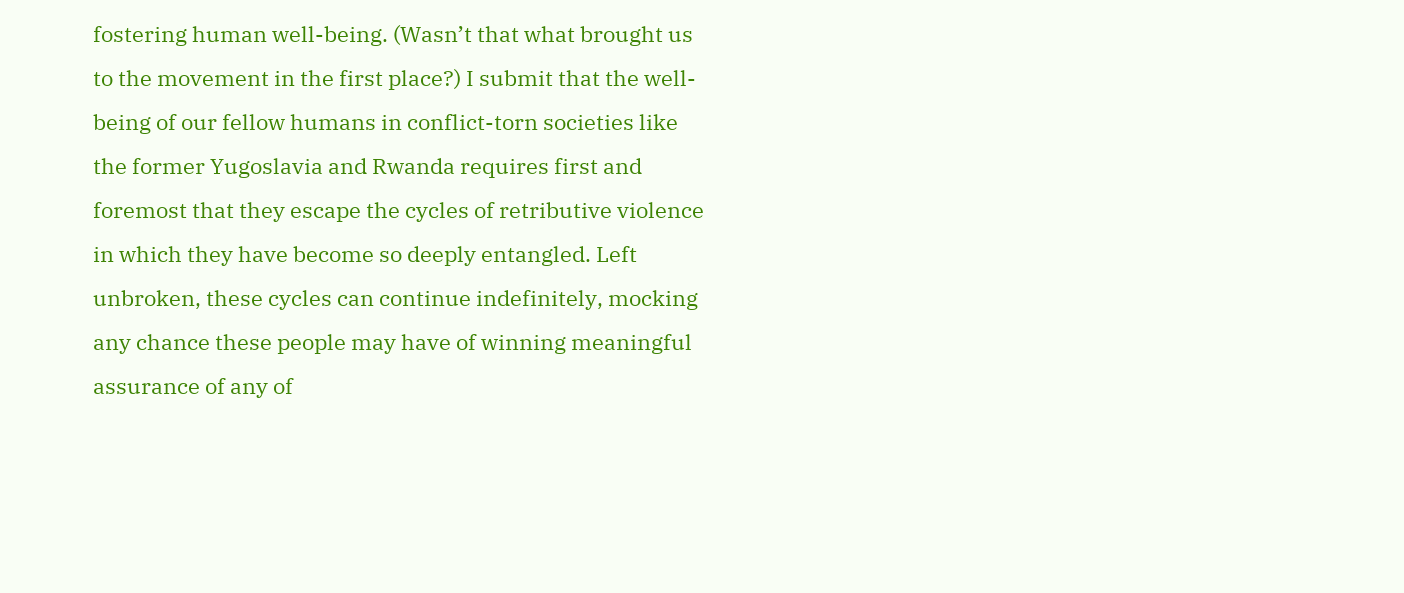fostering human well-being. (Wasn’t that what brought us to the movement in the first place?) I submit that the well-being of our fellow humans in conflict-torn societies like the former Yugoslavia and Rwanda requires first and foremost that they escape the cycles of retributive violence in which they have become so deeply entangled. Left unbroken, these cycles can continue indefinitely, mocking any chance these people may have of winning meaningful assurance of any of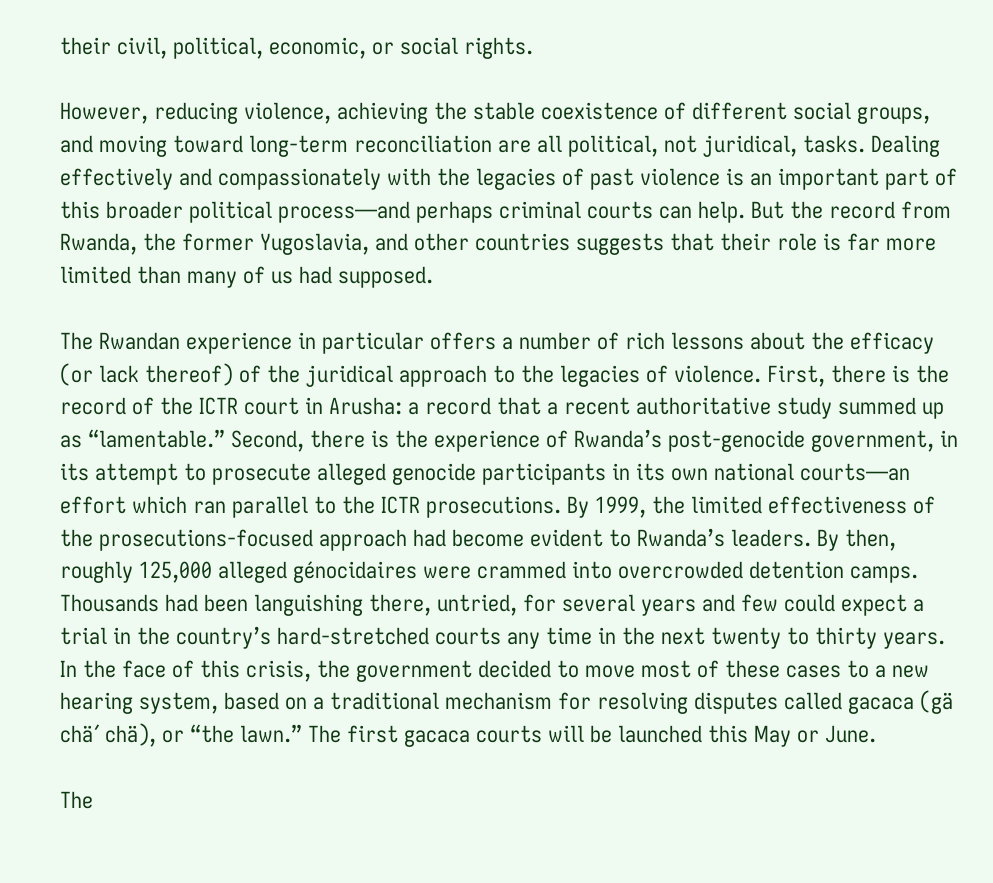their civil, political, economic, or social rights.

However, reducing violence, achieving the stable coexistence of different social groups, and moving toward long-term reconciliation are all political, not juridical, tasks. Dealing effectively and compassionately with the legacies of past violence is an important part of this broader political process—and perhaps criminal courts can help. But the record from Rwanda, the former Yugoslavia, and other countries suggests that their role is far more limited than many of us had supposed.

The Rwandan experience in particular offers a number of rich lessons about the efficacy (or lack thereof) of the juridical approach to the legacies of violence. First, there is the record of the ICTR court in Arusha: a record that a recent authoritative study summed up as “lamentable.” Second, there is the experience of Rwanda’s post-genocide government, in its attempt to prosecute alleged genocide participants in its own national courts—an effort which ran parallel to the ICTR prosecutions. By 1999, the limited effectiveness of the prosecutions-focused approach had become evident to Rwanda’s leaders. By then, roughly 125,000 alleged génocidaires were crammed into overcrowded detention camps. Thousands had been languishing there, untried, for several years and few could expect a trial in the country’s hard-stretched courts any time in the next twenty to thirty years. In the face of this crisis, the government decided to move most of these cases to a new hearing system, based on a traditional mechanism for resolving disputes called gacaca (gä chä´ chä), or “the lawn.” The first gacaca courts will be launched this May or June.

The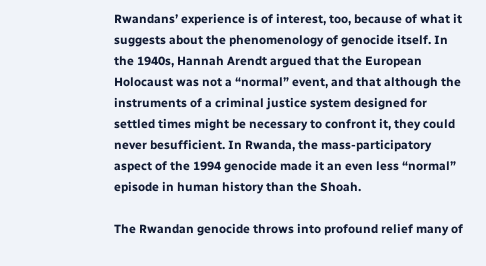Rwandans’ experience is of interest, too, because of what it suggests about the phenomenology of genocide itself. In the 1940s, Hannah Arendt argued that the European Holocaust was not a “normal” event, and that although the instruments of a criminal justice system designed for settled times might be necessary to confront it, they could never besufficient. In Rwanda, the mass-participatory aspect of the 1994 genocide made it an even less “normal” episode in human history than the Shoah.

The Rwandan genocide throws into profound relief many of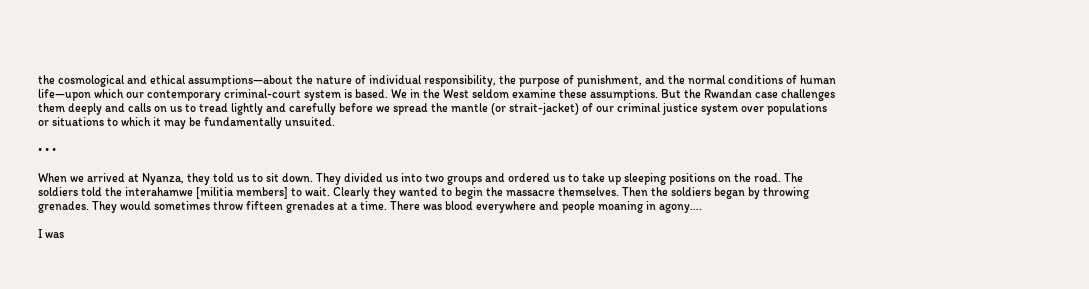the cosmological and ethical assumptions—about the nature of individual responsibility, the purpose of punishment, and the normal conditions of human life—upon which our contemporary criminal-court system is based. We in the West seldom examine these assumptions. But the Rwandan case challenges them deeply and calls on us to tread lightly and carefully before we spread the mantle (or strait-jacket) of our criminal justice system over populations or situations to which it may be fundamentally unsuited.

• • •

When we arrived at Nyanza, they told us to sit down. They divided us into two groups and ordered us to take up sleeping positions on the road. The soldiers told the interahamwe [militia members] to wait. Clearly they wanted to begin the massacre themselves. Then the soldiers began by throwing grenades. They would sometimes throw fifteen grenades at a time. There was blood everywhere and people moaning in agony….

I was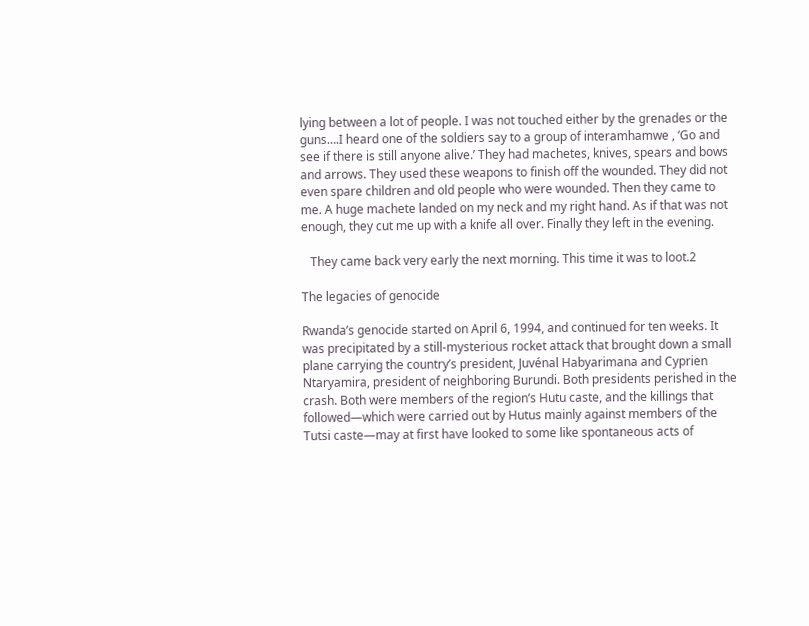lying between a lot of people. I was not touched either by the grenades or the guns….I heard one of the soldiers say to a group of interamhamwe , ‘Go and see if there is still anyone alive.’ They had machetes, knives, spears and bows and arrows. They used these weapons to finish off the wounded. They did not even spare children and old people who were wounded. Then they came to me. A huge machete landed on my neck and my right hand. As if that was not enough, they cut me up with a knife all over. Finally they left in the evening.

   They came back very early the next morning. This time it was to loot.2

The legacies of genocide

Rwanda’s genocide started on April 6, 1994, and continued for ten weeks. It was precipitated by a still-mysterious rocket attack that brought down a small plane carrying the country’s president, Juvénal Habyarimana and Cyprien Ntaryamira, president of neighboring Burundi. Both presidents perished in the crash. Both were members of the region’s Hutu caste, and the killings that followed—which were carried out by Hutus mainly against members of the Tutsi caste—may at first have looked to some like spontaneous acts of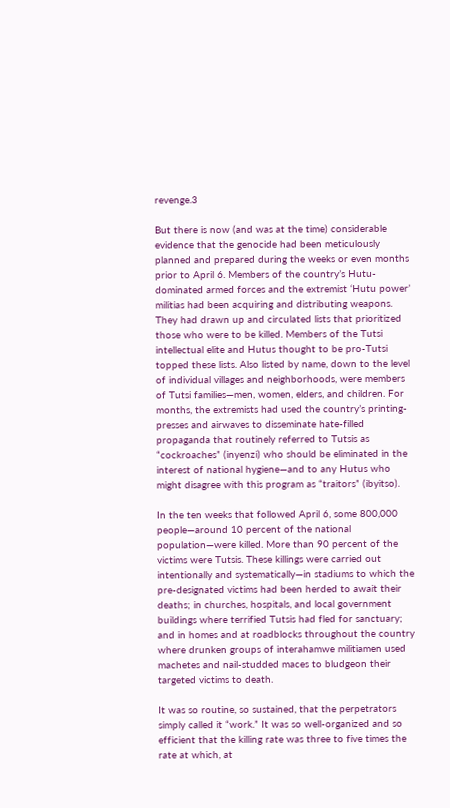revenge.3

But there is now (and was at the time) considerable evidence that the genocide had been meticulously planned and prepared during the weeks or even months prior to April 6. Members of the country’s Hutu-dominated armed forces and the extremist ‘Hutu power’ militias had been acquiring and distributing weapons. They had drawn up and circulated lists that prioritized those who were to be killed. Members of the Tutsi intellectual elite and Hutus thought to be pro-Tutsi topped these lists. Also listed by name, down to the level of individual villages and neighborhoods, were members of Tutsi families—men, women, elders, and children. For months, the extremists had used the country’s printing-presses and airwaves to disseminate hate-filled propaganda that routinely referred to Tutsis as “cockroaches” (inyenzi) who should be eliminated in the interest of national hygiene—and to any Hutus who might disagree with this program as “traitors” (ibyitso).

In the ten weeks that followed April 6, some 800,000 people—around 10 percent of the national population—were killed. More than 90 percent of the victims were Tutsis. These killings were carried out intentionally and systematically—in stadiums to which the pre-designated victims had been herded to await their deaths; in churches, hospitals, and local government buildings where terrified Tutsis had fled for sanctuary; and in homes and at roadblocks throughout the country where drunken groups of interahamwe militiamen used machetes and nail-studded maces to bludgeon their targeted victims to death.

It was so routine, so sustained, that the perpetrators simply called it “work.” It was so well-organized and so efficient that the killing rate was three to five times the rate at which, at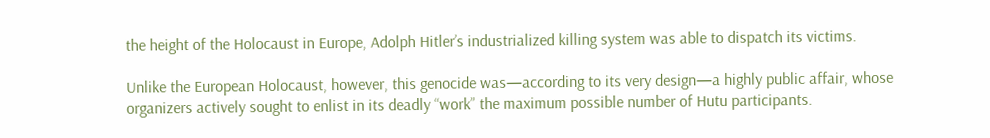the height of the Holocaust in Europe, Adolph Hitler’s industrialized killing system was able to dispatch its victims.

Unlike the European Holocaust, however, this genocide was—according to its very design—a highly public affair, whose organizers actively sought to enlist in its deadly “work” the maximum possible number of Hutu participants.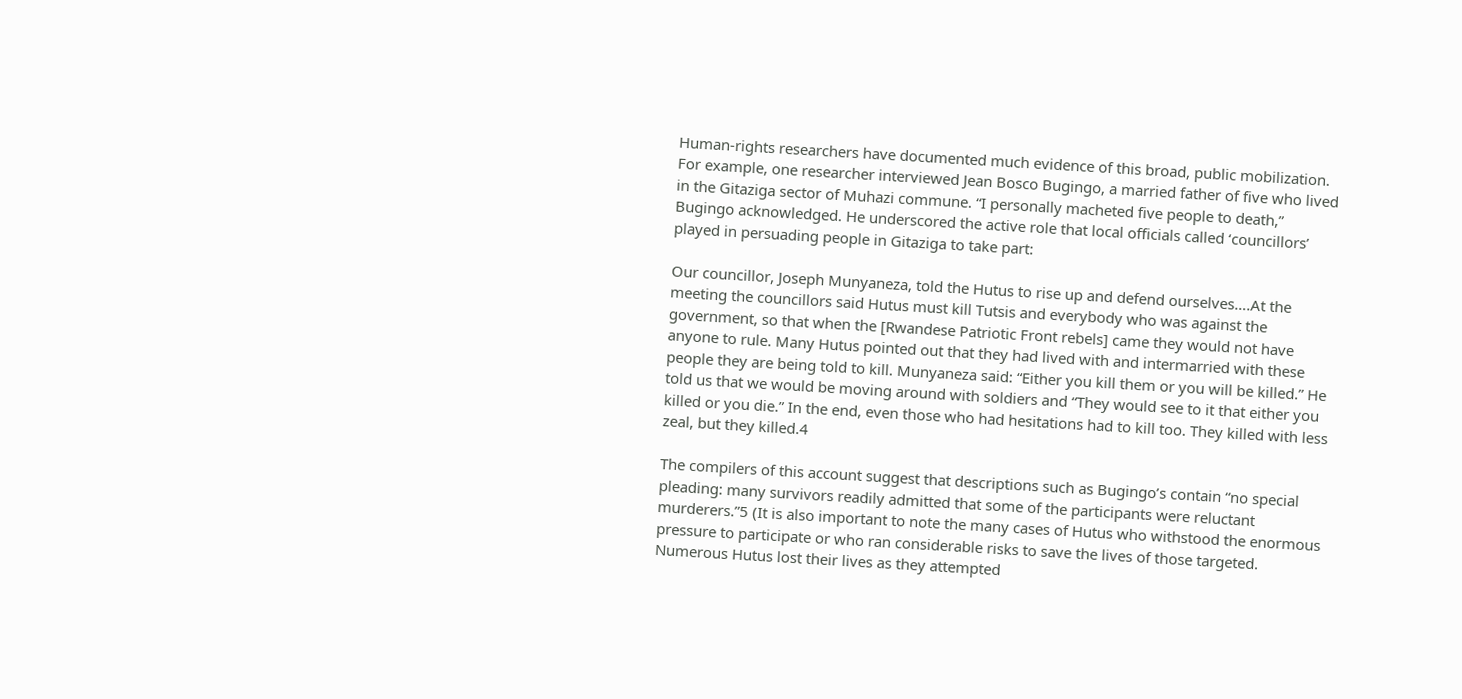Human-rights researchers have documented much evidence of this broad, public mobilization. For example, one researcher interviewed Jean Bosco Bugingo, a married father of five who lived in the Gitaziga sector of Muhazi commune. “I personally macheted five people to death,” Bugingo acknowledged. He underscored the active role that local officials called ‘councillors’ played in persuading people in Gitaziga to take part:

Our councillor, Joseph Munyaneza, told the Hutus to rise up and defend ourselves….At the meeting the councillors said Hutus must kill Tutsis and everybody who was against the government, so that when the [Rwandese Patriotic Front rebels] came they would not have anyone to rule. Many Hutus pointed out that they had lived with and intermarried with these people they are being told to kill. Munyaneza said: “Either you kill them or you will be killed.” He told us that we would be moving around with soldiers and “They would see to it that either you killed or you die.” In the end, even those who had hesitations had to kill too. They killed with less zeal, but they killed.4

The compilers of this account suggest that descriptions such as Bugingo’s contain “no special pleading: many survivors readily admitted that some of the participants were reluctant murderers.”5 (It is also important to note the many cases of Hutus who withstood the enormous pressure to participate or who ran considerable risks to save the lives of those targeted. Numerous Hutus lost their lives as they attempted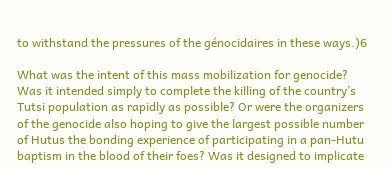to withstand the pressures of the génocidaires in these ways.)6

What was the intent of this mass mobilization for genocide? Was it intended simply to complete the killing of the country’s Tutsi population as rapidly as possible? Or were the organizers of the genocide also hoping to give the largest possible number of Hutus the bonding experience of participating in a pan-Hutu baptism in the blood of their foes? Was it designed to implicate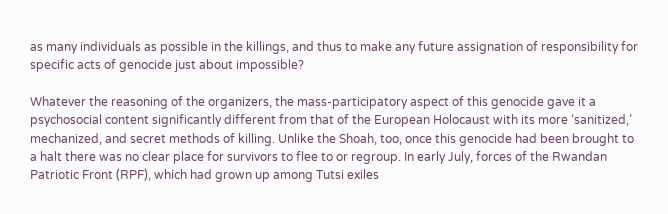as many individuals as possible in the killings, and thus to make any future assignation of responsibility for specific acts of genocide just about impossible?

Whatever the reasoning of the organizers, the mass-participatory aspect of this genocide gave it a psychosocial content significantly different from that of the European Holocaust with its more ‘sanitized,’ mechanized, and secret methods of killing. Unlike the Shoah, too, once this genocide had been brought to a halt there was no clear place for survivors to flee to or regroup. In early July, forces of the Rwandan Patriotic Front (RPF), which had grown up among Tutsi exiles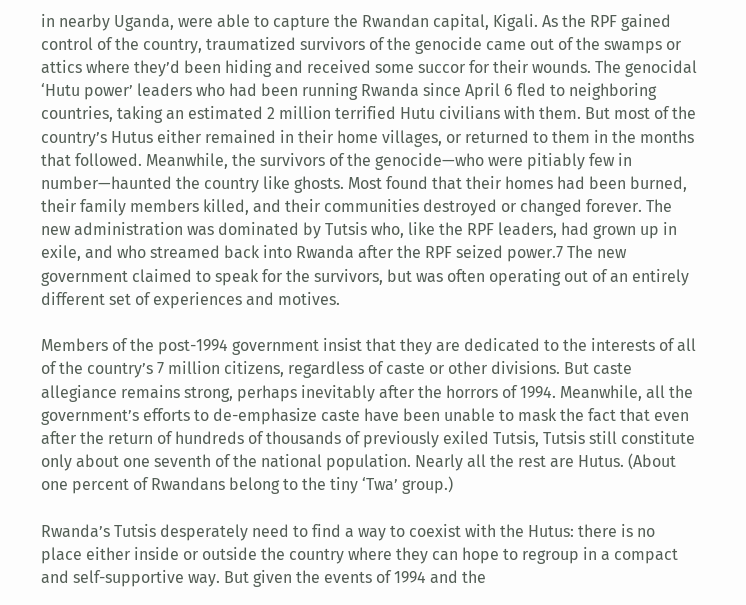in nearby Uganda, were able to capture the Rwandan capital, Kigali. As the RPF gained control of the country, traumatized survivors of the genocide came out of the swamps or attics where they’d been hiding and received some succor for their wounds. The genocidal ‘Hutu power’ leaders who had been running Rwanda since April 6 fled to neighboring countries, taking an estimated 2 million terrified Hutu civilians with them. But most of the country’s Hutus either remained in their home villages, or returned to them in the months that followed. Meanwhile, the survivors of the genocide—who were pitiably few in number—haunted the country like ghosts. Most found that their homes had been burned, their family members killed, and their communities destroyed or changed forever. The new administration was dominated by Tutsis who, like the RPF leaders, had grown up in exile, and who streamed back into Rwanda after the RPF seized power.7 The new government claimed to speak for the survivors, but was often operating out of an entirely different set of experiences and motives.

Members of the post-1994 government insist that they are dedicated to the interests of all of the country’s 7 million citizens, regardless of caste or other divisions. But caste allegiance remains strong, perhaps inevitably after the horrors of 1994. Meanwhile, all the government’s efforts to de-emphasize caste have been unable to mask the fact that even after the return of hundreds of thousands of previously exiled Tutsis, Tutsis still constitute only about one seventh of the national population. Nearly all the rest are Hutus. (About one percent of Rwandans belong to the tiny ‘Twa’ group.)

Rwanda’s Tutsis desperately need to find a way to coexist with the Hutus: there is no place either inside or outside the country where they can hope to regroup in a compact and self-supportive way. But given the events of 1994 and the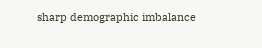sharp demographic imbalance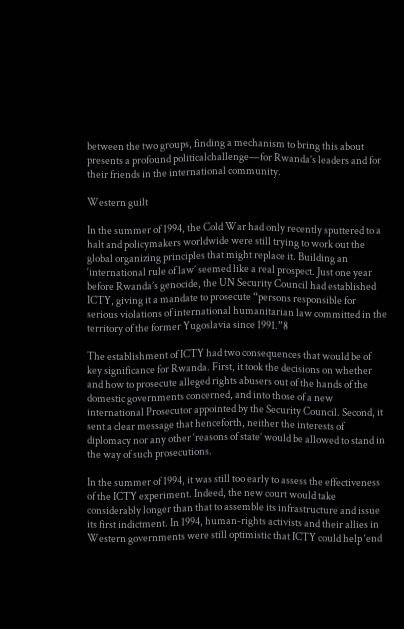between the two groups, finding a mechanism to bring this about presents a profound politicalchallenge—for Rwanda’s leaders and for their friends in the international community.

Western guilt

In the summer of 1994, the Cold War had only recently sputtered to a halt and policymakers worldwide were still trying to work out the global organizing principles that might replace it. Building an ‘international rule of law’ seemed like a real prospect. Just one year before Rwanda’s genocide, the UN Security Council had established ICTY, giving it a mandate to prosecute “persons responsible for serious violations of international humanitarian law committed in the territory of the former Yugoslavia since 1991.”8

The establishment of ICTY had two consequences that would be of key significance for Rwanda. First, it took the decisions on whether and how to prosecute alleged rights abusers out of the hands of the domestic governments concerned, and into those of a new international Prosecutor appointed by the Security Council. Second, it sent a clear message that henceforth, neither the interests of diplomacy nor any other ‘reasons of state’ would be allowed to stand in the way of such prosecutions.

In the summer of 1994, it was still too early to assess the effectiveness of the ICTY experiment. Indeed, the new court would take considerably longer than that to assemble its infrastructure and issue its first indictment. In 1994, human-rights activists and their allies in Western governments were still optimistic that ICTY could help ‘end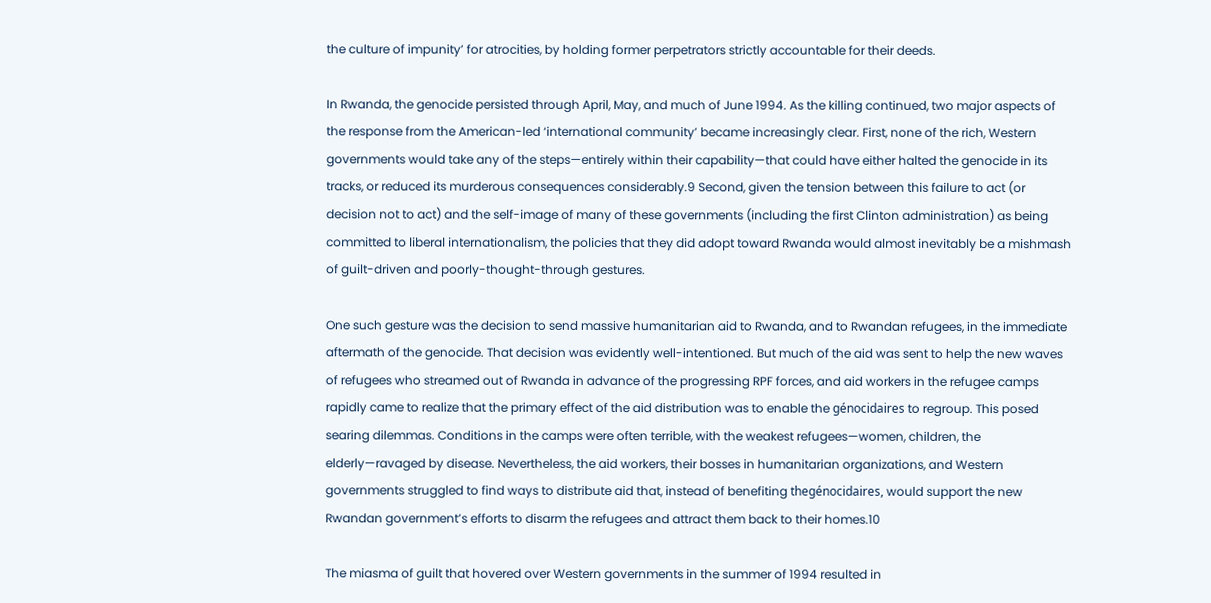the culture of impunity’ for atrocities, by holding former perpetrators strictly accountable for their deeds.

In Rwanda, the genocide persisted through April, May, and much of June 1994. As the killing continued, two major aspects of the response from the American-led ‘international community’ became increasingly clear. First, none of the rich, Western governments would take any of the steps—entirely within their capability—that could have either halted the genocide in its tracks, or reduced its murderous consequences considerably.9 Second, given the tension between this failure to act (or decision not to act) and the self-image of many of these governments (including the first Clinton administration) as being committed to liberal internationalism, the policies that they did adopt toward Rwanda would almost inevitably be a mishmash of guilt-driven and poorly-thought-through gestures.

One such gesture was the decision to send massive humanitarian aid to Rwanda, and to Rwandan refugees, in the immediate aftermath of the genocide. That decision was evidently well-intentioned. But much of the aid was sent to help the new waves of refugees who streamed out of Rwanda in advance of the progressing RPF forces, and aid workers in the refugee camps rapidly came to realize that the primary effect of the aid distribution was to enable the génocidaires to regroup. This posed searing dilemmas. Conditions in the camps were often terrible, with the weakest refugees—women, children, the elderly—ravaged by disease. Nevertheless, the aid workers, their bosses in humanitarian organizations, and Western governments struggled to find ways to distribute aid that, instead of benefiting thegénocidaires, would support the new Rwandan government’s efforts to disarm the refugees and attract them back to their homes.10

The miasma of guilt that hovered over Western governments in the summer of 1994 resulted in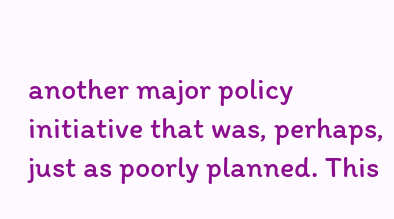another major policy initiative that was, perhaps, just as poorly planned. This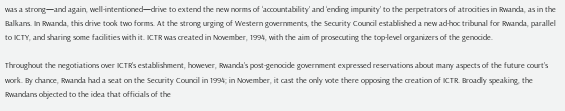was a strong—and again, well-intentioned—drive to extend the new norms of ‘accountability’ and ‘ending impunity’ to the perpetrators of atrocities in Rwanda, as in the Balkans. In Rwanda, this drive took two forms. At the strong urging of Western governments, the Security Council established a new ad-hoc tribunal for Rwanda, parallel to ICTY, and sharing some facilities with it. ICTR was created in November, 1994, with the aim of prosecuting the top-level organizers of the genocide.

Throughout the negotiations over ICTR’s establishment, however, Rwanda’s post-genocide government expressed reservations about many aspects of the future court’s work. By chance, Rwanda had a seat on the Security Council in 1994; in November, it cast the only vote there opposing the creation of ICTR. Broadly speaking, the Rwandans objected to the idea that officials of the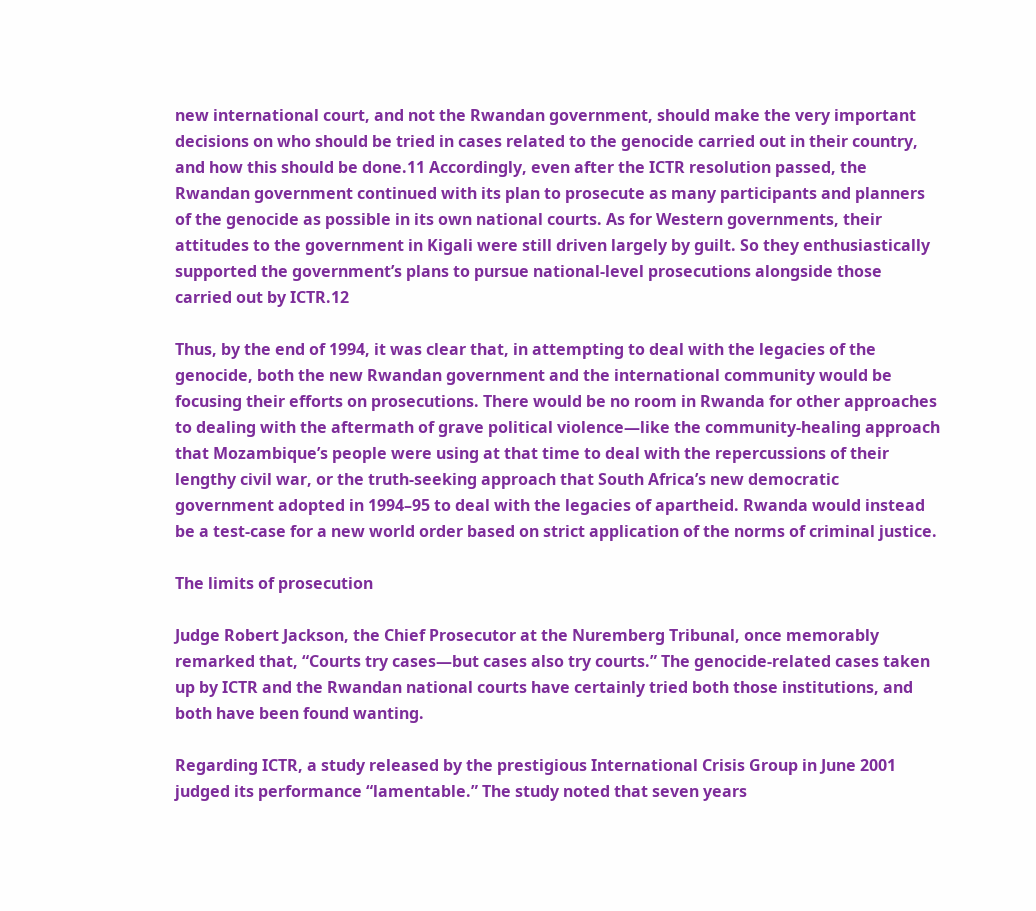new international court, and not the Rwandan government, should make the very important decisions on who should be tried in cases related to the genocide carried out in their country, and how this should be done.11 Accordingly, even after the ICTR resolution passed, the Rwandan government continued with its plan to prosecute as many participants and planners of the genocide as possible in its own national courts. As for Western governments, their attitudes to the government in Kigali were still driven largely by guilt. So they enthusiastically supported the government’s plans to pursue national-level prosecutions alongside those carried out by ICTR.12

Thus, by the end of 1994, it was clear that, in attempting to deal with the legacies of the genocide, both the new Rwandan government and the international community would be focusing their efforts on prosecutions. There would be no room in Rwanda for other approaches to dealing with the aftermath of grave political violence—like the community-healing approach that Mozambique’s people were using at that time to deal with the repercussions of their lengthy civil war, or the truth-seeking approach that South Africa’s new democratic government adopted in 1994–95 to deal with the legacies of apartheid. Rwanda would instead be a test-case for a new world order based on strict application of the norms of criminal justice.

The limits of prosecution

Judge Robert Jackson, the Chief Prosecutor at the Nuremberg Tribunal, once memorably remarked that, “Courts try cases—but cases also try courts.” The genocide-related cases taken up by ICTR and the Rwandan national courts have certainly tried both those institutions, and both have been found wanting.

Regarding ICTR, a study released by the prestigious International Crisis Group in June 2001 judged its performance “lamentable.” The study noted that seven years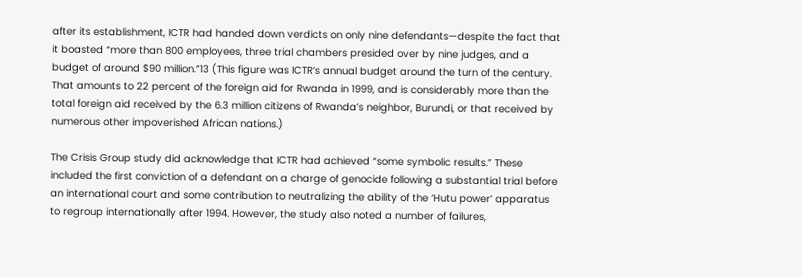after its establishment, ICTR had handed down verdicts on only nine defendants—despite the fact that it boasted “more than 800 employees, three trial chambers presided over by nine judges, and a budget of around $90 million.”13 (This figure was ICTR’s annual budget around the turn of the century. That amounts to 22 percent of the foreign aid for Rwanda in 1999, and is considerably more than the total foreign aid received by the 6.3 million citizens of Rwanda’s neighbor, Burundi, or that received by numerous other impoverished African nations.)

The Crisis Group study did acknowledge that ICTR had achieved “some symbolic results.” These included the first conviction of a defendant on a charge of genocide following a substantial trial before an international court and some contribution to neutralizing the ability of the ‘Hutu power’ apparatus to regroup internationally after 1994. However, the study also noted a number of failures,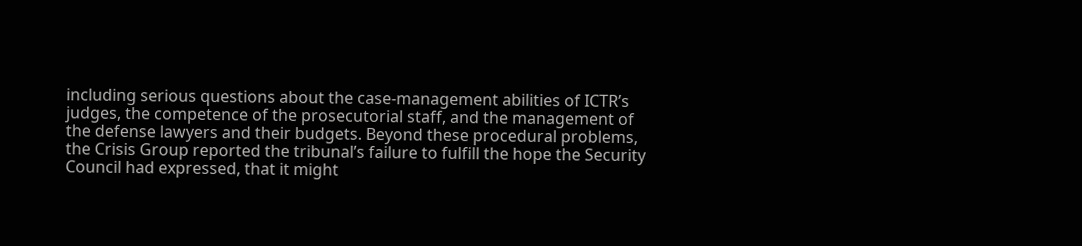including serious questions about the case-management abilities of ICTR’s judges, the competence of the prosecutorial staff, and the management of the defense lawyers and their budgets. Beyond these procedural problems, the Crisis Group reported the tribunal’s failure to fulfill the hope the Security Council had expressed, that it might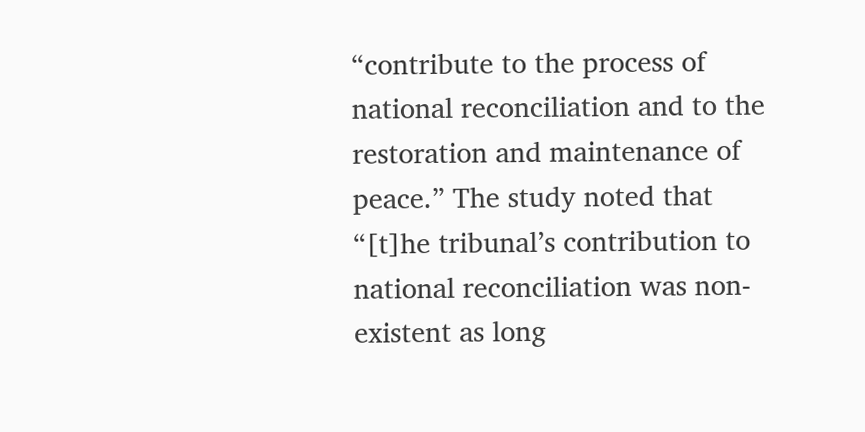“contribute to the process of national reconciliation and to the restoration and maintenance of peace.” The study noted that “[t]he tribunal’s contribution to national reconciliation was non-existent as long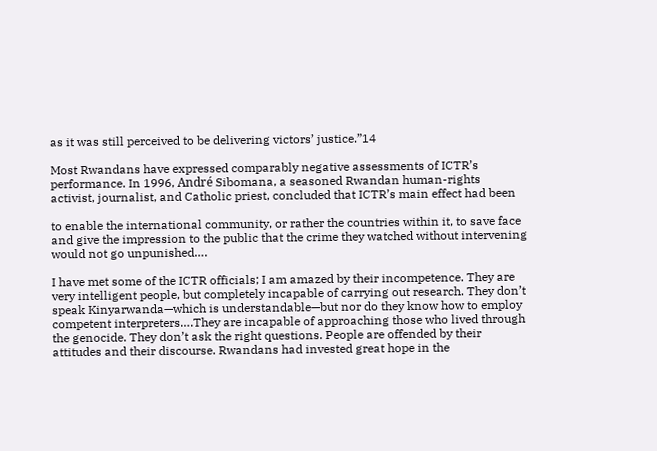as it was still perceived to be delivering victors’ justice.”14

Most Rwandans have expressed comparably negative assessments of ICTR’s performance. In 1996, André Sibomana, a seasoned Rwandan human-rights activist, journalist, and Catholic priest, concluded that ICTR’s main effect had been

to enable the international community, or rather the countries within it, to save face and give the impression to the public that the crime they watched without intervening would not go unpunished….

I have met some of the ICTR officials; I am amazed by their incompetence. They are very intelligent people, but completely incapable of carrying out research. They don’t speak Kinyarwanda—which is understandable—but nor do they know how to employ competent interpreters….They are incapable of approaching those who lived through the genocide. They don’t ask the right questions. People are offended by their attitudes and their discourse. Rwandans had invested great hope in the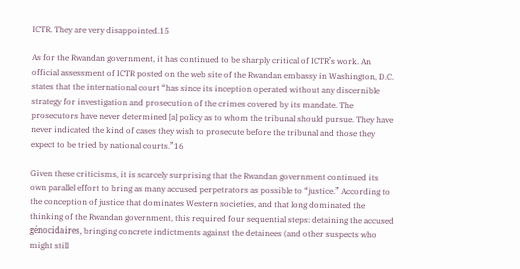ICTR. They are very disappointed.15

As for the Rwandan government, it has continued to be sharply critical of ICTR’s work. An official assessment of ICTR posted on the web site of the Rwandan embassy in Washington, D.C. states that the international court “has since its inception operated without any discernible strategy for investigation and prosecution of the crimes covered by its mandate. The prosecutors have never determined [a] policy as to whom the tribunal should pursue. They have never indicated the kind of cases they wish to prosecute before the tribunal and those they expect to be tried by national courts.”16

Given these criticisms, it is scarcely surprising that the Rwandan government continued its own parallel effort to bring as many accused perpetrators as possible to “justice.” According to the conception of justice that dominates Western societies, and that long dominated the thinking of the Rwandan government, this required four sequential steps: detaining the accused génocidaires, bringing concrete indictments against the detainees (and other suspects who might still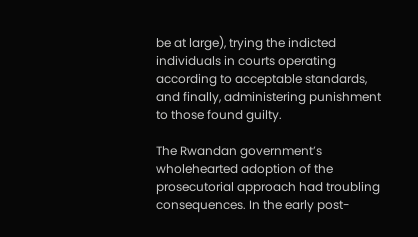be at large), trying the indicted individuals in courts operating according to acceptable standards, and finally, administering punishment to those found guilty.

The Rwandan government’s wholehearted adoption of the prosecutorial approach had troubling consequences. In the early post-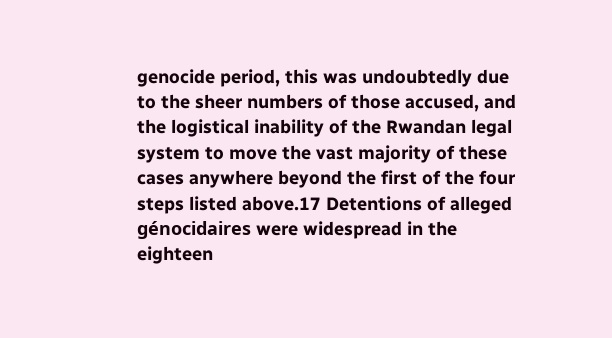genocide period, this was undoubtedly due to the sheer numbers of those accused, and the logistical inability of the Rwandan legal system to move the vast majority of these cases anywhere beyond the first of the four steps listed above.17 Detentions of alleged génocidaires were widespread in the eighteen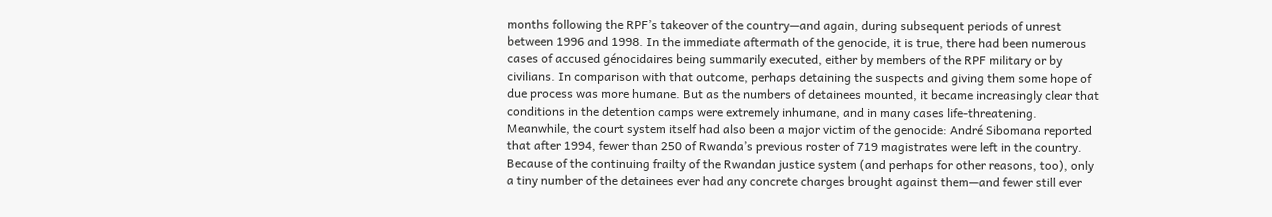months following the RPF’s takeover of the country—and again, during subsequent periods of unrest between 1996 and 1998. In the immediate aftermath of the genocide, it is true, there had been numerous cases of accused génocidaires being summarily executed, either by members of the RPF military or by civilians. In comparison with that outcome, perhaps detaining the suspects and giving them some hope of due process was more humane. But as the numbers of detainees mounted, it became increasingly clear that conditions in the detention camps were extremely inhumane, and in many cases life-threatening. Meanwhile, the court system itself had also been a major victim of the genocide: André Sibomana reported that after 1994, fewer than 250 of Rwanda’s previous roster of 719 magistrates were left in the country. Because of the continuing frailty of the Rwandan justice system (and perhaps for other reasons, too), only a tiny number of the detainees ever had any concrete charges brought against them—and fewer still ever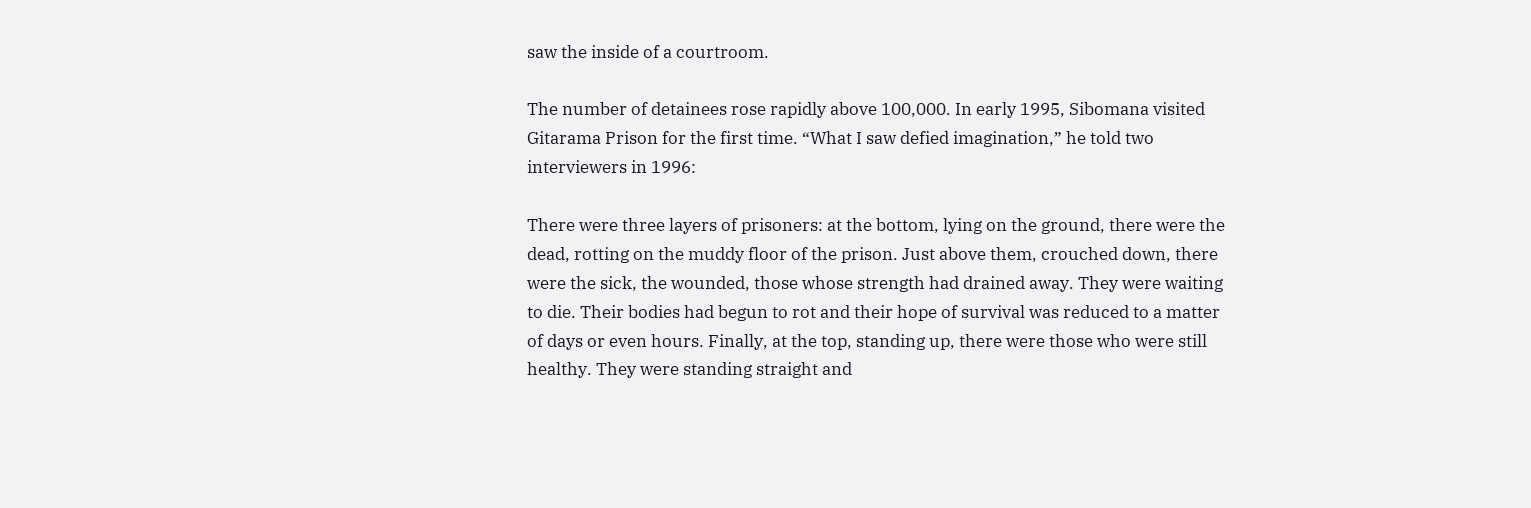saw the inside of a courtroom.

The number of detainees rose rapidly above 100,000. In early 1995, Sibomana visited Gitarama Prison for the first time. “What I saw defied imagination,” he told two interviewers in 1996:

There were three layers of prisoners: at the bottom, lying on the ground, there were the dead, rotting on the muddy floor of the prison. Just above them, crouched down, there were the sick, the wounded, those whose strength had drained away. They were waiting to die. Their bodies had begun to rot and their hope of survival was reduced to a matter of days or even hours. Finally, at the top, standing up, there were those who were still healthy. They were standing straight and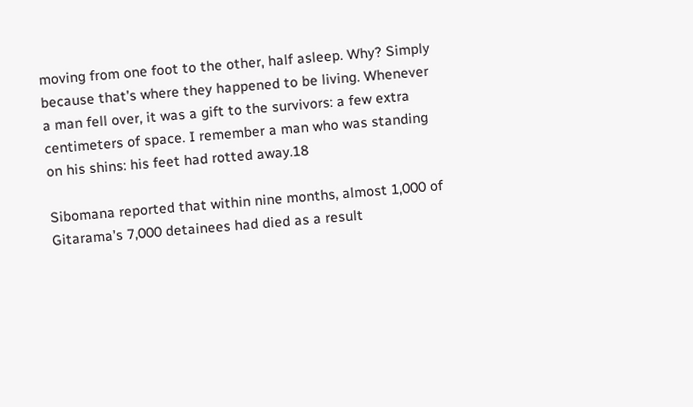moving from one foot to the other, half asleep. Why? Simply because that’s where they happened to be living. Whenever a man fell over, it was a gift to the survivors: a few extra centimeters of space. I remember a man who was standing on his shins: his feet had rotted away.18

Sibomana reported that within nine months, almost 1,000 of Gitarama’s 7,000 detainees had died as a result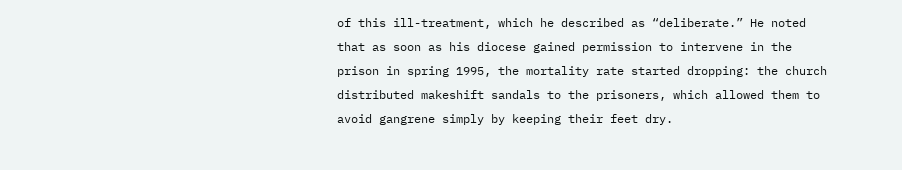of this ill-treatment, which he described as “deliberate.” He noted that as soon as his diocese gained permission to intervene in the prison in spring 1995, the mortality rate started dropping: the church distributed makeshift sandals to the prisoners, which allowed them to avoid gangrene simply by keeping their feet dry.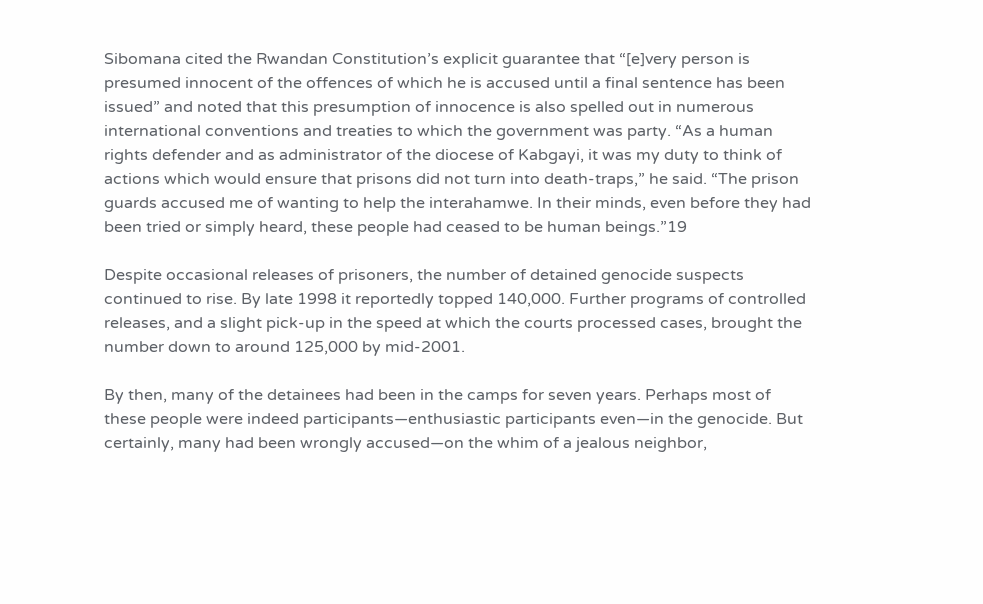Sibomana cited the Rwandan Constitution’s explicit guarantee that “[e]very person is presumed innocent of the offences of which he is accused until a final sentence has been issued” and noted that this presumption of innocence is also spelled out in numerous international conventions and treaties to which the government was party. “As a human rights defender and as administrator of the diocese of Kabgayi, it was my duty to think of actions which would ensure that prisons did not turn into death-traps,” he said. “The prison guards accused me of wanting to help the interahamwe. In their minds, even before they had been tried or simply heard, these people had ceased to be human beings.”19

Despite occasional releases of prisoners, the number of detained genocide suspects continued to rise. By late 1998 it reportedly topped 140,000. Further programs of controlled releases, and a slight pick-up in the speed at which the courts processed cases, brought the number down to around 125,000 by mid-2001.

By then, many of the detainees had been in the camps for seven years. Perhaps most of these people were indeed participants—enthusiastic participants even—in the genocide. But certainly, many had been wrongly accused—on the whim of a jealous neighbor,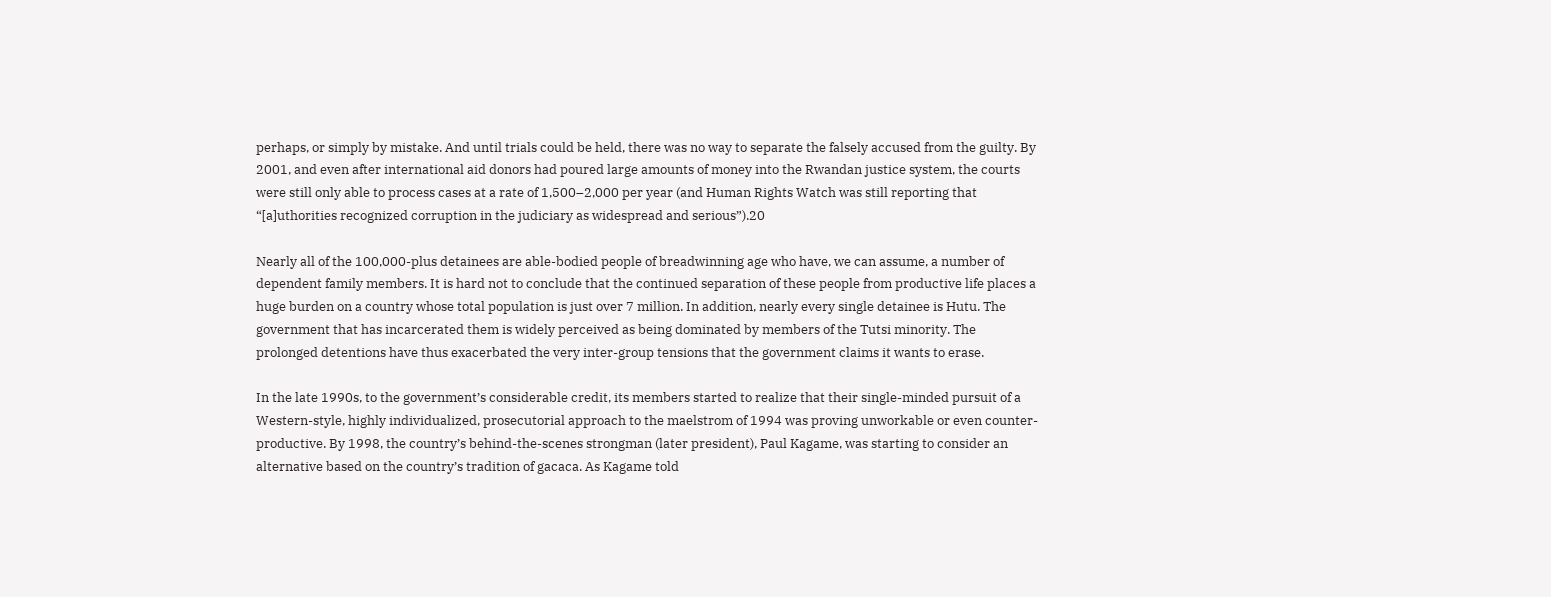perhaps, or simply by mistake. And until trials could be held, there was no way to separate the falsely accused from the guilty. By 2001, and even after international aid donors had poured large amounts of money into the Rwandan justice system, the courts were still only able to process cases at a rate of 1,500–2,000 per year (and Human Rights Watch was still reporting that “[a]uthorities recognized corruption in the judiciary as widespread and serious”).20

Nearly all of the 100,000-plus detainees are able-bodied people of breadwinning age who have, we can assume, a number of dependent family members. It is hard not to conclude that the continued separation of these people from productive life places a huge burden on a country whose total population is just over 7 million. In addition, nearly every single detainee is Hutu. The government that has incarcerated them is widely perceived as being dominated by members of the Tutsi minority. The prolonged detentions have thus exacerbated the very inter-group tensions that the government claims it wants to erase.

In the late 1990s, to the government’s considerable credit, its members started to realize that their single-minded pursuit of a Western-style, highly individualized, prosecutorial approach to the maelstrom of 1994 was proving unworkable or even counter-productive. By 1998, the country’s behind-the-scenes strongman (later president), Paul Kagame, was starting to consider an alternative based on the country’s tradition of gacaca. As Kagame told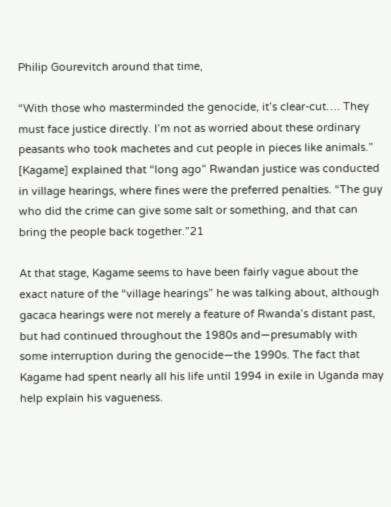Philip Gourevitch around that time,

“With those who masterminded the genocide, it’s clear-cut…. They must face justice directly. I’m not as worried about these ordinary peasants who took machetes and cut people in pieces like animals.” [Kagame] explained that “long ago” Rwandan justice was conducted in village hearings, where fines were the preferred penalties. “The guy who did the crime can give some salt or something, and that can bring the people back together.”21

At that stage, Kagame seems to have been fairly vague about the exact nature of the “village hearings” he was talking about, although gacaca hearings were not merely a feature of Rwanda’s distant past, but had continued throughout the 1980s and—presumably with some interruption during the genocide—the 1990s. The fact that Kagame had spent nearly all his life until 1994 in exile in Uganda may help explain his vagueness.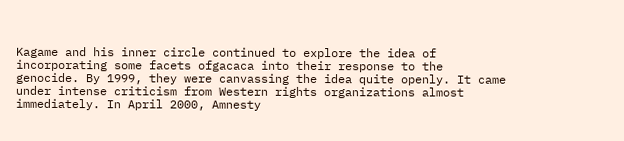Kagame and his inner circle continued to explore the idea of incorporating some facets ofgacaca into their response to the genocide. By 1999, they were canvassing the idea quite openly. It came under intense criticism from Western rights organizations almost immediately. In April 2000, Amnesty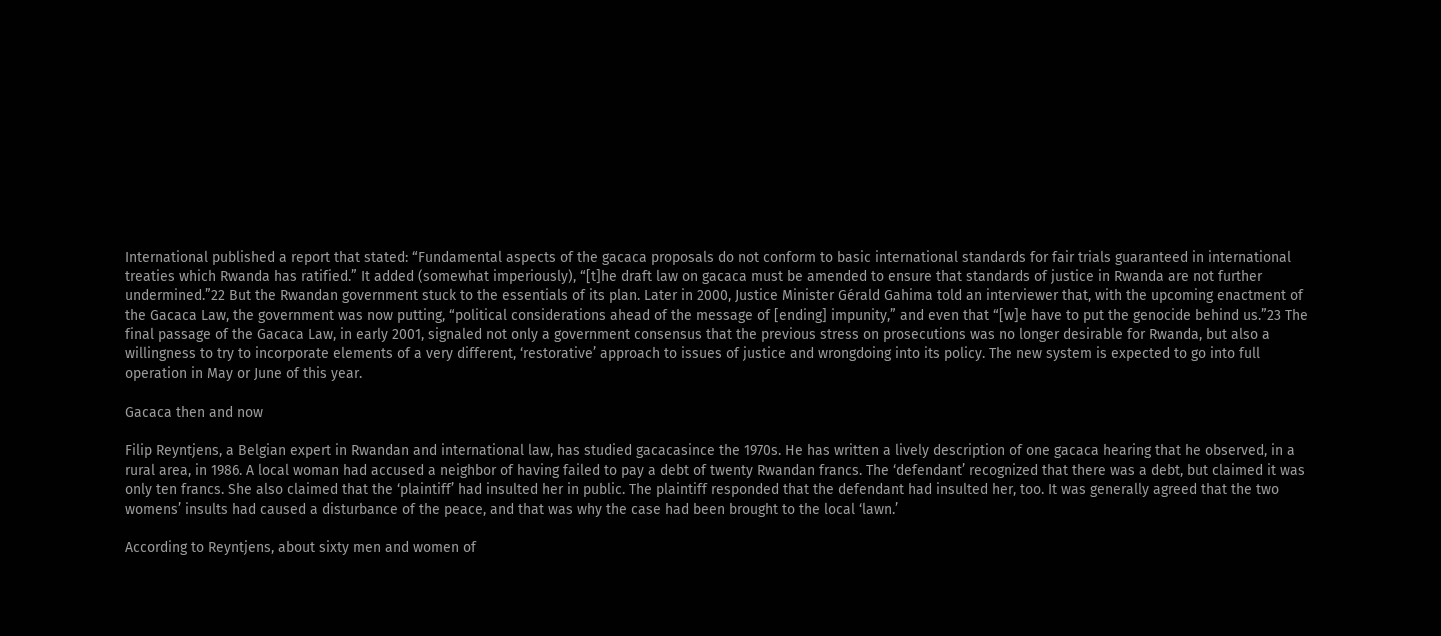International published a report that stated: “Fundamental aspects of the gacaca proposals do not conform to basic international standards for fair trials guaranteed in international treaties which Rwanda has ratified.” It added (somewhat imperiously), “[t]he draft law on gacaca must be amended to ensure that standards of justice in Rwanda are not further undermined.”22 But the Rwandan government stuck to the essentials of its plan. Later in 2000, Justice Minister Gérald Gahima told an interviewer that, with the upcoming enactment of the Gacaca Law, the government was now putting, “political considerations ahead of the message of [ending] impunity,” and even that “[w]e have to put the genocide behind us.”23 The final passage of the Gacaca Law, in early 2001, signaled not only a government consensus that the previous stress on prosecutions was no longer desirable for Rwanda, but also a willingness to try to incorporate elements of a very different, ‘restorative’ approach to issues of justice and wrongdoing into its policy. The new system is expected to go into full operation in May or June of this year.

Gacaca then and now

Filip Reyntjens, a Belgian expert in Rwandan and international law, has studied gacacasince the 1970s. He has written a lively description of one gacaca hearing that he observed, in a rural area, in 1986. A local woman had accused a neighbor of having failed to pay a debt of twenty Rwandan francs. The ‘defendant’ recognized that there was a debt, but claimed it was only ten francs. She also claimed that the ‘plaintiff’ had insulted her in public. The plaintiff responded that the defendant had insulted her, too. It was generally agreed that the two womens’ insults had caused a disturbance of the peace, and that was why the case had been brought to the local ‘lawn.’

According to Reyntjens, about sixty men and women of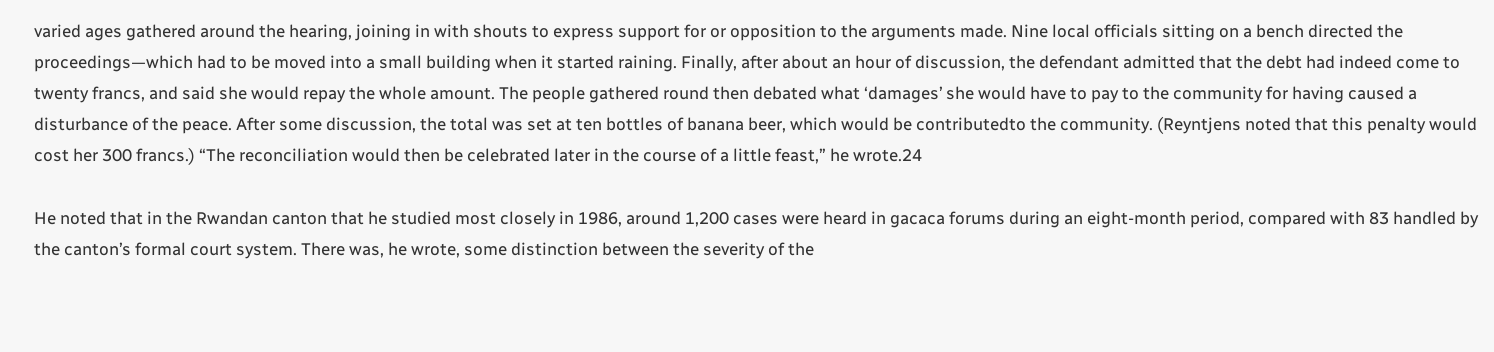varied ages gathered around the hearing, joining in with shouts to express support for or opposition to the arguments made. Nine local officials sitting on a bench directed the proceedings—which had to be moved into a small building when it started raining. Finally, after about an hour of discussion, the defendant admitted that the debt had indeed come to twenty francs, and said she would repay the whole amount. The people gathered round then debated what ‘damages’ she would have to pay to the community for having caused a disturbance of the peace. After some discussion, the total was set at ten bottles of banana beer, which would be contributedto the community. (Reyntjens noted that this penalty would cost her 300 francs.) “The reconciliation would then be celebrated later in the course of a little feast,” he wrote.24

He noted that in the Rwandan canton that he studied most closely in 1986, around 1,200 cases were heard in gacaca forums during an eight-month period, compared with 83 handled by the canton’s formal court system. There was, he wrote, some distinction between the severity of the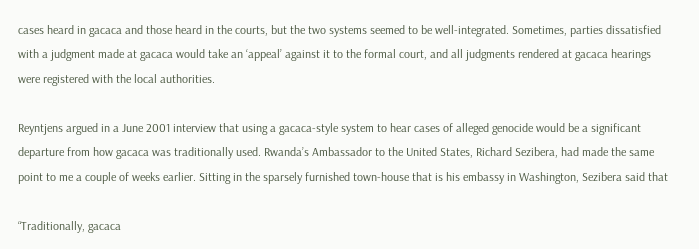cases heard in gacaca and those heard in the courts, but the two systems seemed to be well-integrated. Sometimes, parties dissatisfied with a judgment made at gacaca would take an ‘appeal’ against it to the formal court, and all judgments rendered at gacaca hearings were registered with the local authorities.

Reyntjens argued in a June 2001 interview that using a gacaca-style system to hear cases of alleged genocide would be a significant departure from how gacaca was traditionally used. Rwanda’s Ambassador to the United States, Richard Sezibera, had made the same point to me a couple of weeks earlier. Sitting in the sparsely furnished town-house that is his embassy in Washington, Sezibera said that

“Traditionally, gacaca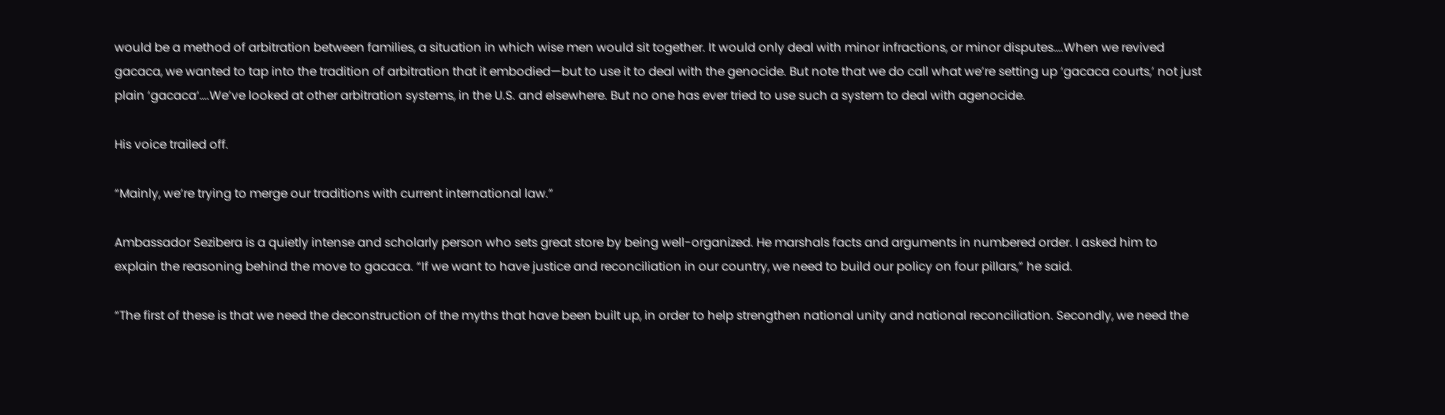would be a method of arbitration between families, a situation in which wise men would sit together. It would only deal with minor infractions, or minor disputes….When we revived gacaca, we wanted to tap into the tradition of arbitration that it embodied—but to use it to deal with the genocide. But note that we do call what we’re setting up ‘gacaca courts,’ not just plain ‘gacaca‘….We’ve looked at other arbitration systems, in the U.S. and elsewhere. But no one has ever tried to use such a system to deal with agenocide.

His voice trailed off.

“Mainly, we’re trying to merge our traditions with current international law.”

Ambassador Sezibera is a quietly intense and scholarly person who sets great store by being well-organized. He marshals facts and arguments in numbered order. I asked him to explain the reasoning behind the move to gacaca. “If we want to have justice and reconciliation in our country, we need to build our policy on four pillars,” he said.

“The first of these is that we need the deconstruction of the myths that have been built up, in order to help strengthen national unity and national reconciliation. Secondly, we need the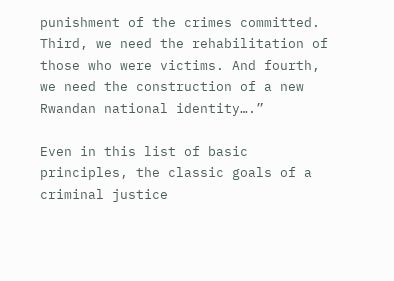punishment of the crimes committed. Third, we need the rehabilitation of those who were victims. And fourth, we need the construction of a new Rwandan national identity….”

Even in this list of basic principles, the classic goals of a criminal justice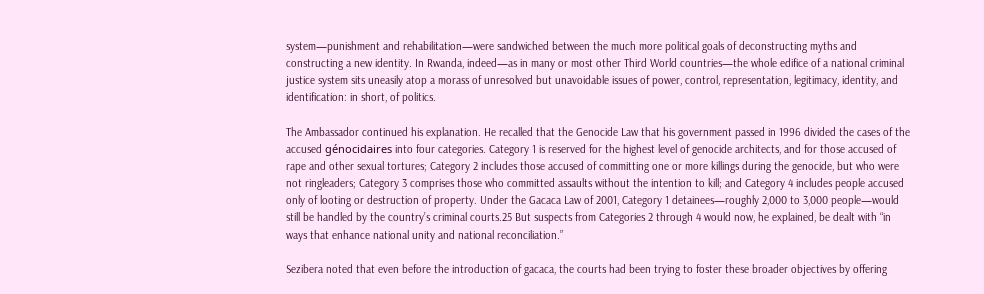system—punishment and rehabilitation—were sandwiched between the much more political goals of deconstructing myths and constructing a new identity. In Rwanda, indeed—as in many or most other Third World countries—the whole edifice of a national criminal justice system sits uneasily atop a morass of unresolved but unavoidable issues of power, control, representation, legitimacy, identity, and identification: in short, of politics.

The Ambassador continued his explanation. He recalled that the Genocide Law that his government passed in 1996 divided the cases of the accused génocidaires into four categories. Category 1 is reserved for the highest level of genocide architects, and for those accused of rape and other sexual tortures; Category 2 includes those accused of committing one or more killings during the genocide, but who were not ringleaders; Category 3 comprises those who committed assaults without the intention to kill; and Category 4 includes people accused only of looting or destruction of property. Under the Gacaca Law of 2001, Category 1 detainees—roughly 2,000 to 3,000 people—would still be handled by the country’s criminal courts.25 But suspects from Categories 2 through 4 would now, he explained, be dealt with “in ways that enhance national unity and national reconciliation.”

Sezibera noted that even before the introduction of gacaca, the courts had been trying to foster these broader objectives by offering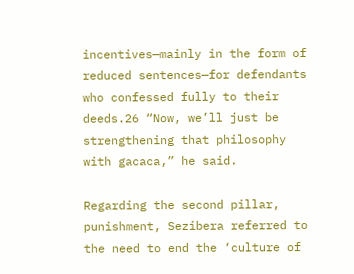incentives—mainly in the form of reduced sentences—for defendants who confessed fully to their deeds.26 “Now, we’ll just be strengthening that philosophy with gacaca,” he said.

Regarding the second pillar, punishment, Sezibera referred to the need to end the ‘culture of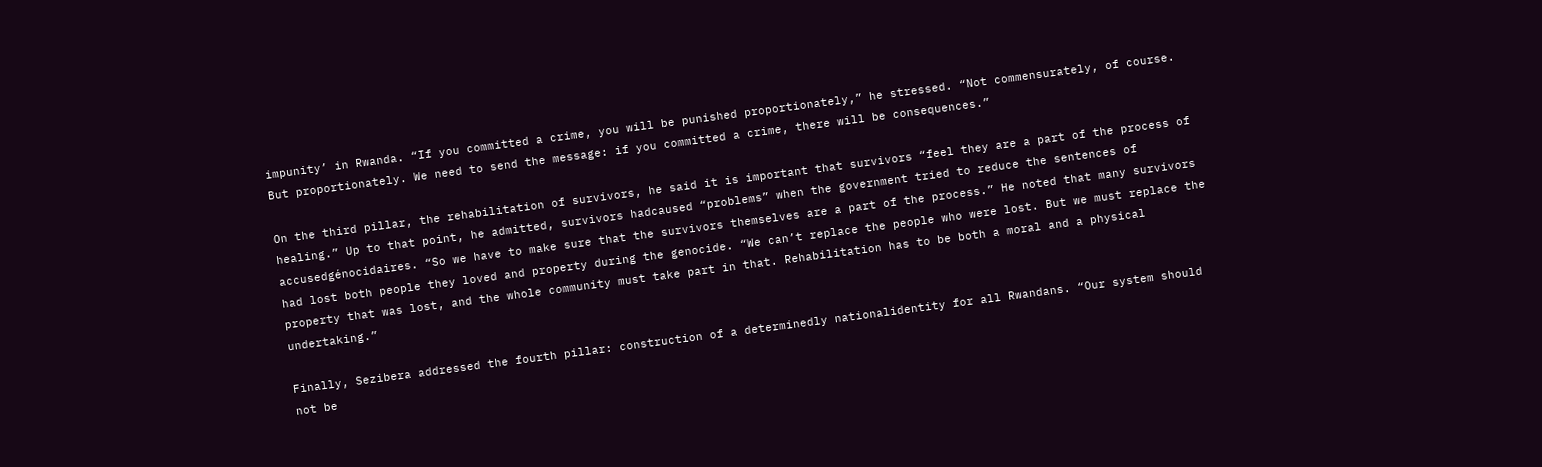impunity’ in Rwanda. “If you committed a crime, you will be punished proportionately,” he stressed. “Not commensurately, of course. But proportionately. We need to send the message: if you committed a crime, there will be consequences.”

On the third pillar, the rehabilitation of survivors, he said it is important that survivors “feel they are a part of the process of healing.” Up to that point, he admitted, survivors hadcaused “problems” when the government tried to reduce the sentences of accusedgénocidaires. “So we have to make sure that the survivors themselves are a part of the process.” He noted that many survivors had lost both people they loved and property during the genocide. “We can’t replace the people who were lost. But we must replace the property that was lost, and the whole community must take part in that. Rehabilitation has to be both a moral and a physical undertaking.”

Finally, Sezibera addressed the fourth pillar: construction of a determinedly nationalidentity for all Rwandans. “Our system should not be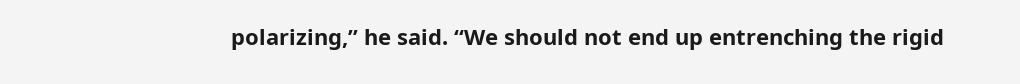polarizing,” he said. “We should not end up entrenching the rigid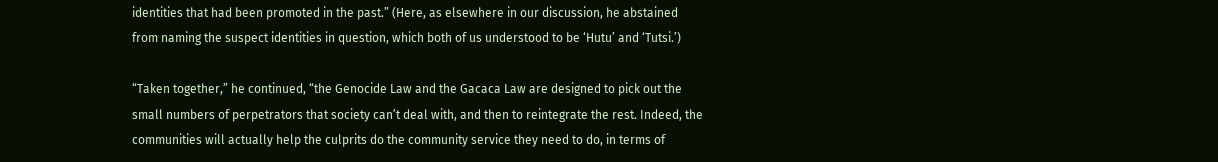identities that had been promoted in the past.” (Here, as elsewhere in our discussion, he abstained from naming the suspect identities in question, which both of us understood to be ‘Hutu’ and ‘Tutsi.’)

“Taken together,” he continued, “the Genocide Law and the Gacaca Law are designed to pick out the small numbers of perpetrators that society can’t deal with, and then to reintegrate the rest. Indeed, the communities will actually help the culprits do the community service they need to do, in terms of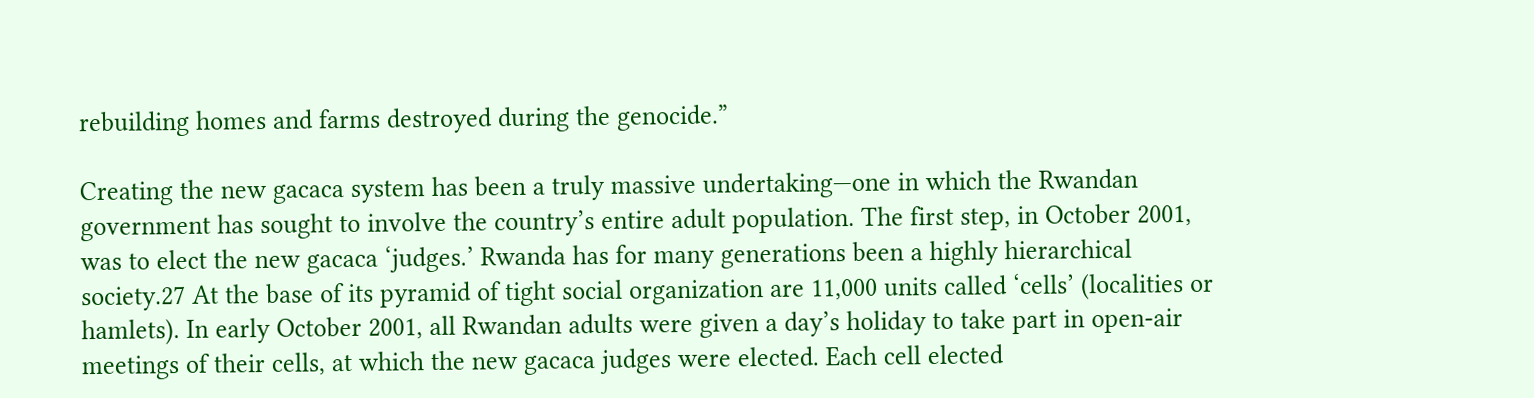rebuilding homes and farms destroyed during the genocide.”

Creating the new gacaca system has been a truly massive undertaking—one in which the Rwandan government has sought to involve the country’s entire adult population. The first step, in October 2001, was to elect the new gacaca ‘judges.’ Rwanda has for many generations been a highly hierarchical society.27 At the base of its pyramid of tight social organization are 11,000 units called ‘cells’ (localities or hamlets). In early October 2001, all Rwandan adults were given a day’s holiday to take part in open-air meetings of their cells, at which the new gacaca judges were elected. Each cell elected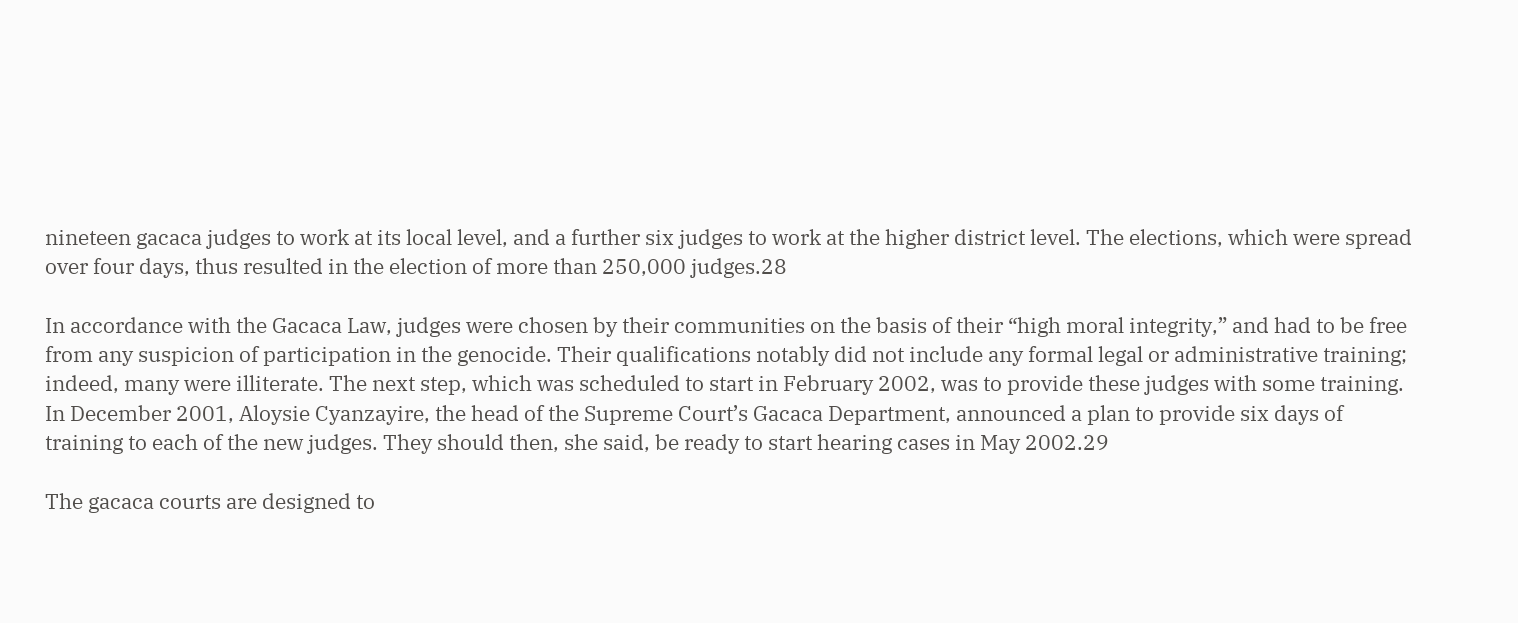nineteen gacaca judges to work at its local level, and a further six judges to work at the higher district level. The elections, which were spread over four days, thus resulted in the election of more than 250,000 judges.28

In accordance with the Gacaca Law, judges were chosen by their communities on the basis of their “high moral integrity,” and had to be free from any suspicion of participation in the genocide. Their qualifications notably did not include any formal legal or administrative training; indeed, many were illiterate. The next step, which was scheduled to start in February 2002, was to provide these judges with some training. In December 2001, Aloysie Cyanzayire, the head of the Supreme Court’s Gacaca Department, announced a plan to provide six days of training to each of the new judges. They should then, she said, be ready to start hearing cases in May 2002.29

The gacaca courts are designed to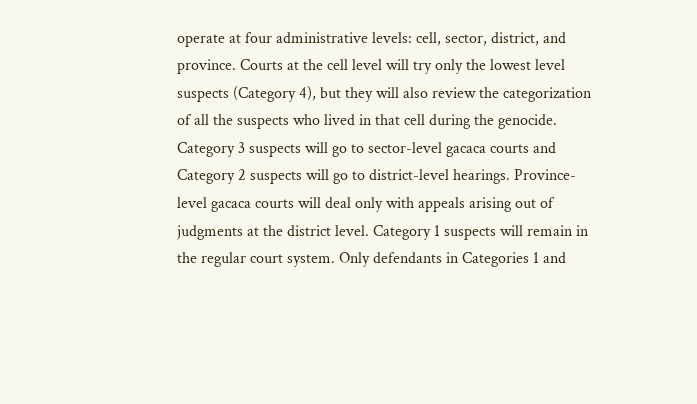operate at four administrative levels: cell, sector, district, and province. Courts at the cell level will try only the lowest level suspects (Category 4), but they will also review the categorization of all the suspects who lived in that cell during the genocide. Category 3 suspects will go to sector-level gacaca courts and Category 2 suspects will go to district-level hearings. Province-level gacaca courts will deal only with appeals arising out of judgments at the district level. Category 1 suspects will remain in the regular court system. Only defendants in Categories 1 and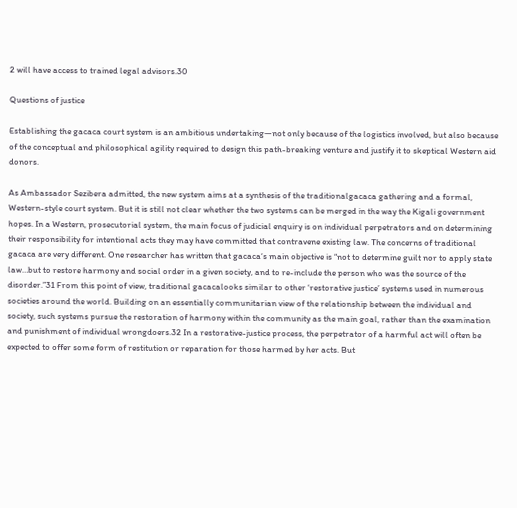2 will have access to trained legal advisors.30

Questions of justice

Establishing the gacaca court system is an ambitious undertaking—not only because of the logistics involved, but also because of the conceptual and philosophical agility required to design this path-breaking venture and justify it to skeptical Western aid donors.

As Ambassador Sezibera admitted, the new system aims at a synthesis of the traditionalgacaca gathering and a formal, Western-style court system. But it is still not clear whether the two systems can be merged in the way the Kigali government hopes. In a Western, prosecutorial system, the main focus of judicial enquiry is on individual perpetrators and on determining their responsibility for intentional acts they may have committed that contravene existing law. The concerns of traditional gacaca are very different. One researcher has written that gacaca‘s main objective is “not to determine guilt nor to apply state law…but to restore harmony and social order in a given society, and to re-include the person who was the source of the disorder.”31 From this point of view, traditional gacacalooks similar to other ‘restorative justice’ systems used in numerous societies around the world. Building on an essentially communitarian view of the relationship between the individual and society, such systems pursue the restoration of harmony within the community as the main goal, rather than the examination and punishment of individual wrongdoers.32 In a restorative-justice process, the perpetrator of a harmful act will often be expected to offer some form of restitution or reparation for those harmed by her acts. But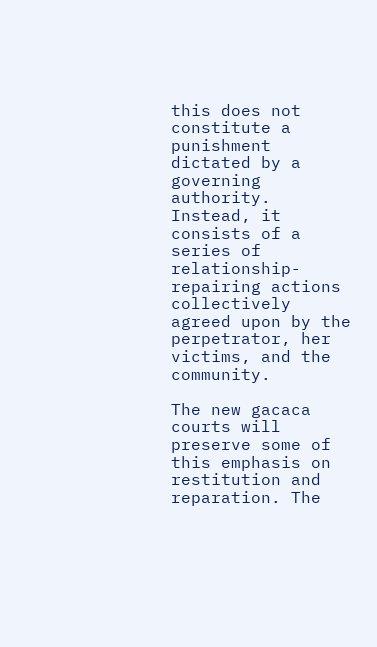this does not constitute a punishment dictated by a governing authority. Instead, it consists of a series of relationship-repairing actions collectively agreed upon by the perpetrator, her victims, and the community.

The new gacaca courts will preserve some of this emphasis on restitution and reparation. The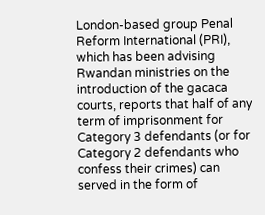London-based group Penal Reform International (PRI), which has been advising Rwandan ministries on the introduction of the gacaca courts, reports that half of any term of imprisonment for Category 3 defendants (or for Category 2 defendants who confess their crimes) can served in the form of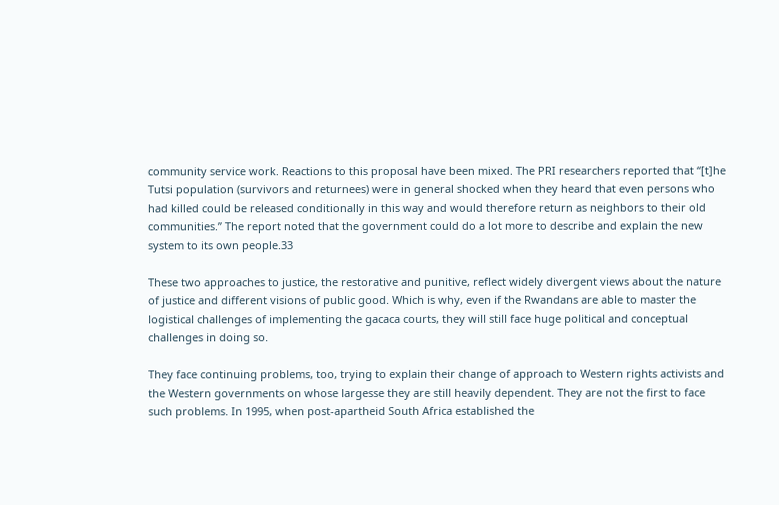community service work. Reactions to this proposal have been mixed. The PRI researchers reported that “[t]he Tutsi population (survivors and returnees) were in general shocked when they heard that even persons who had killed could be released conditionally in this way and would therefore return as neighbors to their old communities.” The report noted that the government could do a lot more to describe and explain the new system to its own people.33

These two approaches to justice, the restorative and punitive, reflect widely divergent views about the nature of justice and different visions of public good. Which is why, even if the Rwandans are able to master the logistical challenges of implementing the gacaca courts, they will still face huge political and conceptual challenges in doing so.

They face continuing problems, too, trying to explain their change of approach to Western rights activists and the Western governments on whose largesse they are still heavily dependent. They are not the first to face such problems. In 1995, when post-apartheid South Africa established the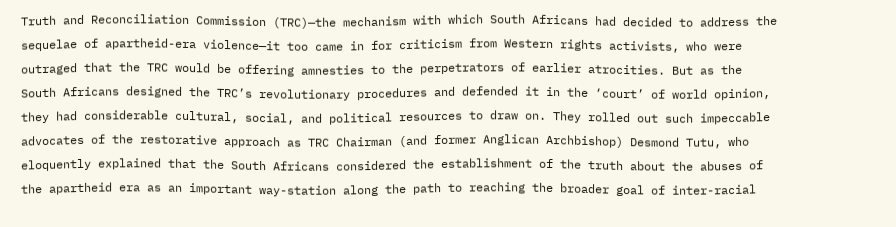Truth and Reconciliation Commission (TRC)—the mechanism with which South Africans had decided to address the sequelae of apartheid-era violence—it too came in for criticism from Western rights activists, who were outraged that the TRC would be offering amnesties to the perpetrators of earlier atrocities. But as the South Africans designed the TRC’s revolutionary procedures and defended it in the ‘court’ of world opinion, they had considerable cultural, social, and political resources to draw on. They rolled out such impeccable advocates of the restorative approach as TRC Chairman (and former Anglican Archbishop) Desmond Tutu, who eloquently explained that the South Africans considered the establishment of the truth about the abuses of the apartheid era as an important way-station along the path to reaching the broader goal of inter-racial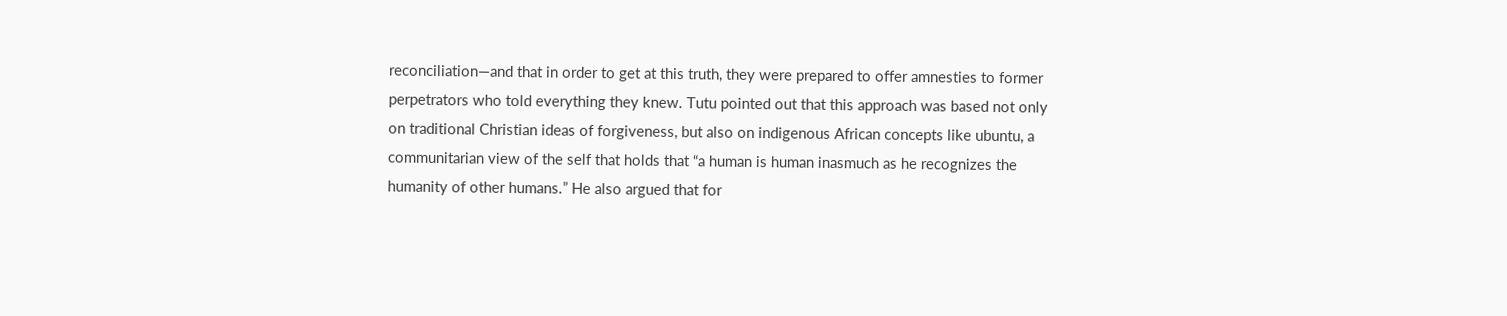reconciliation—and that in order to get at this truth, they were prepared to offer amnesties to former perpetrators who told everything they knew. Tutu pointed out that this approach was based not only on traditional Christian ideas of forgiveness, but also on indigenous African concepts like ubuntu, a communitarian view of the self that holds that “a human is human inasmuch as he recognizes the humanity of other humans.” He also argued that for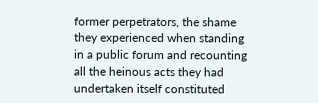former perpetrators, the shame they experienced when standing in a public forum and recounting all the heinous acts they had undertaken itself constituted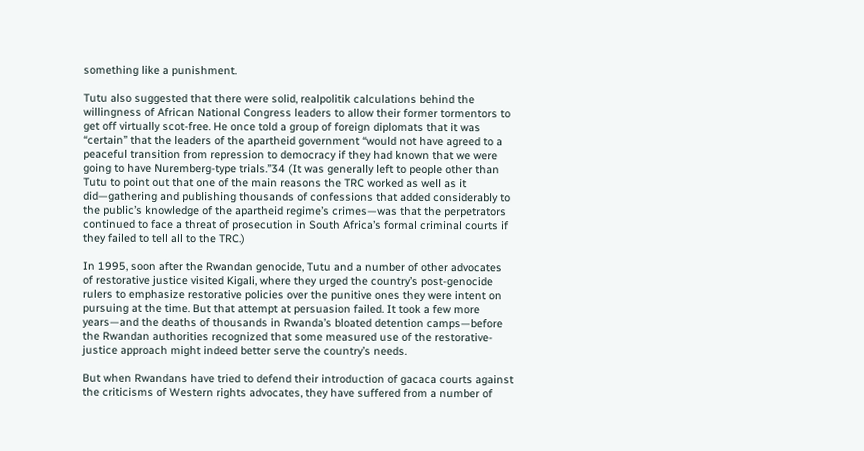something like a punishment.

Tutu also suggested that there were solid, realpolitik calculations behind the willingness of African National Congress leaders to allow their former tormentors to get off virtually scot-free. He once told a group of foreign diplomats that it was “certain” that the leaders of the apartheid government “would not have agreed to a peaceful transition from repression to democracy if they had known that we were going to have Nuremberg-type trials.”34 (It was generally left to people other than Tutu to point out that one of the main reasons the TRC worked as well as it did—gathering and publishing thousands of confessions that added considerably to the public’s knowledge of the apartheid regime’s crimes—was that the perpetrators continued to face a threat of prosecution in South Africa’s formal criminal courts if they failed to tell all to the TRC.)

In 1995, soon after the Rwandan genocide, Tutu and a number of other advocates of restorative justice visited Kigali, where they urged the country’s post-genocide rulers to emphasize restorative policies over the punitive ones they were intent on pursuing at the time. But that attempt at persuasion failed. It took a few more years—and the deaths of thousands in Rwanda’s bloated detention camps—before the Rwandan authorities recognized that some measured use of the restorative-justice approach might indeed better serve the country’s needs.

But when Rwandans have tried to defend their introduction of gacaca courts against the criticisms of Western rights advocates, they have suffered from a number of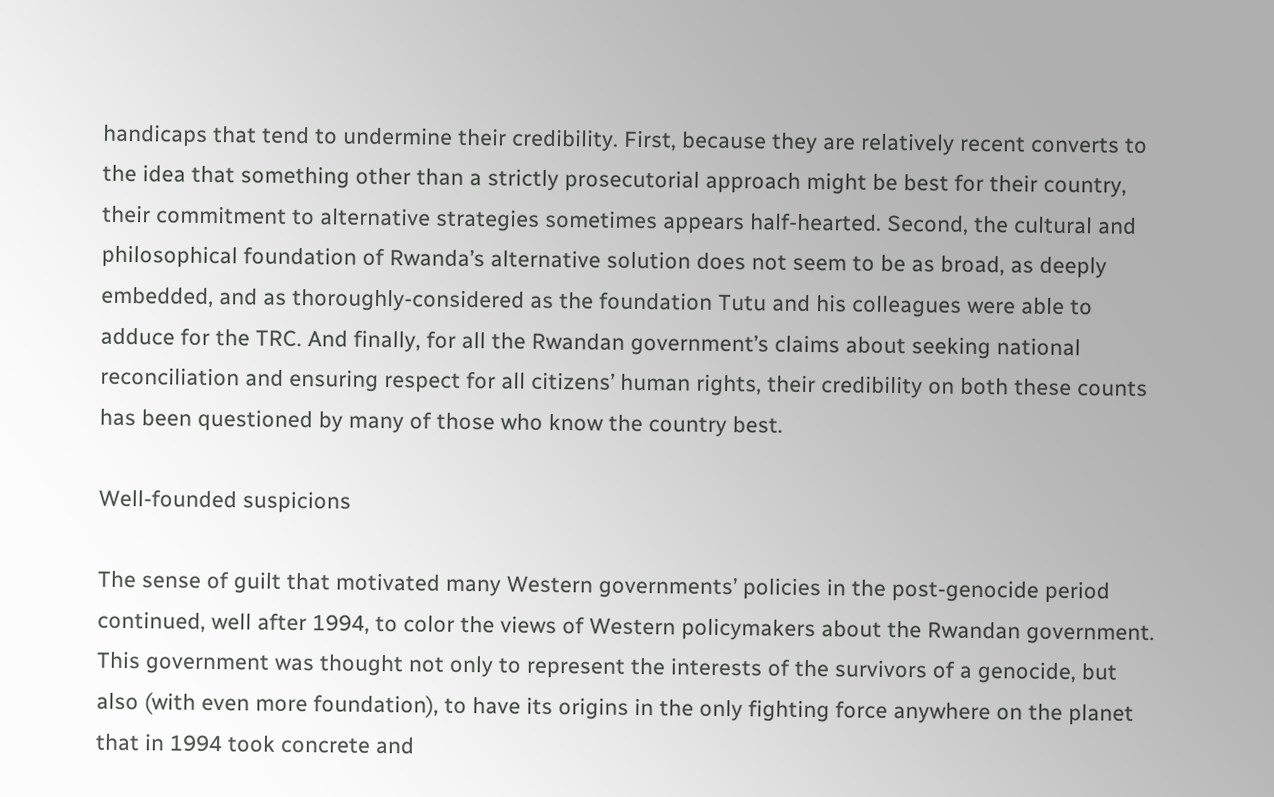handicaps that tend to undermine their credibility. First, because they are relatively recent converts to the idea that something other than a strictly prosecutorial approach might be best for their country, their commitment to alternative strategies sometimes appears half-hearted. Second, the cultural and philosophical foundation of Rwanda’s alternative solution does not seem to be as broad, as deeply embedded, and as thoroughly-considered as the foundation Tutu and his colleagues were able to adduce for the TRC. And finally, for all the Rwandan government’s claims about seeking national reconciliation and ensuring respect for all citizens’ human rights, their credibility on both these counts has been questioned by many of those who know the country best.

Well-founded suspicions

The sense of guilt that motivated many Western governments’ policies in the post-genocide period continued, well after 1994, to color the views of Western policymakers about the Rwandan government. This government was thought not only to represent the interests of the survivors of a genocide, but also (with even more foundation), to have its origins in the only fighting force anywhere on the planet that in 1994 took concrete and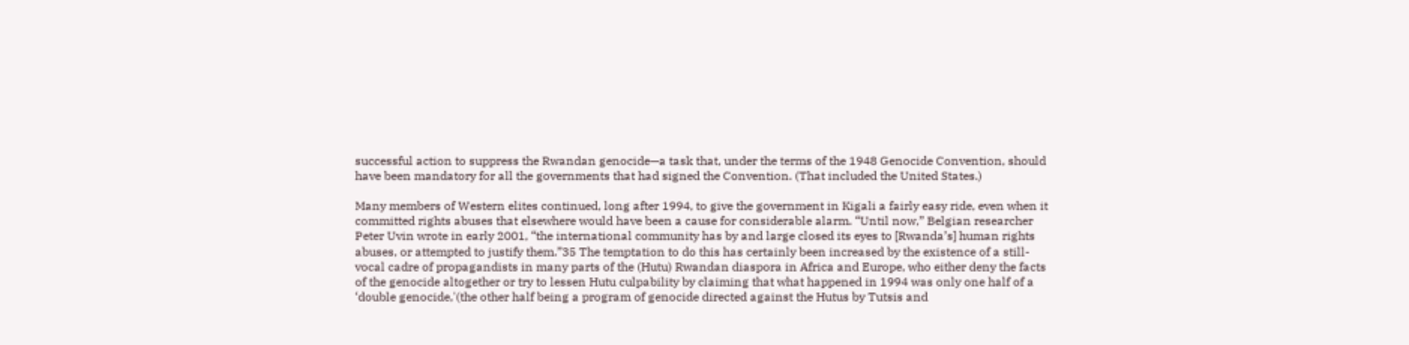successful action to suppress the Rwandan genocide—a task that, under the terms of the 1948 Genocide Convention, should have been mandatory for all the governments that had signed the Convention. (That included the United States.)

Many members of Western elites continued, long after 1994, to give the government in Kigali a fairly easy ride, even when it committed rights abuses that elsewhere would have been a cause for considerable alarm. “Until now,” Belgian researcher Peter Uvin wrote in early 2001, “the international community has by and large closed its eyes to [Rwanda’s] human rights abuses, or attempted to justify them.”35 The temptation to do this has certainly been increased by the existence of a still-vocal cadre of propagandists in many parts of the (Hutu) Rwandan diaspora in Africa and Europe, who either deny the facts of the genocide altogether or try to lessen Hutu culpability by claiming that what happened in 1994 was only one half of a ‘double genocide,'(the other half being a program of genocide directed against the Hutus by Tutsis and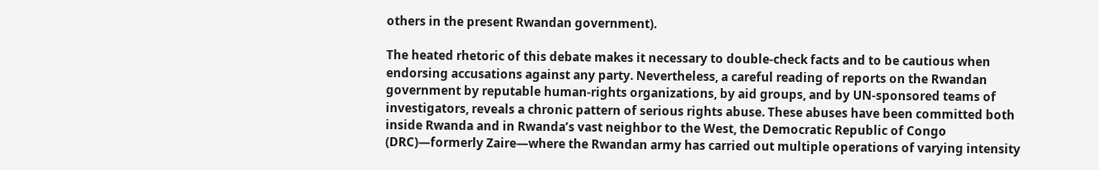others in the present Rwandan government).

The heated rhetoric of this debate makes it necessary to double-check facts and to be cautious when endorsing accusations against any party. Nevertheless, a careful reading of reports on the Rwandan government by reputable human-rights organizations, by aid groups, and by UN-sponsored teams of investigators, reveals a chronic pattern of serious rights abuse. These abuses have been committed both inside Rwanda and in Rwanda’s vast neighbor to the West, the Democratic Republic of Congo (DRC)—formerly Zaire—where the Rwandan army has carried out multiple operations of varying intensity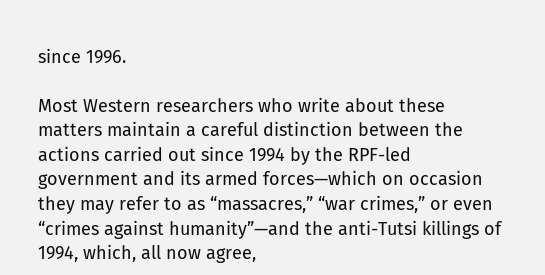since 1996.

Most Western researchers who write about these matters maintain a careful distinction between the actions carried out since 1994 by the RPF-led government and its armed forces—which on occasion they may refer to as “massacres,” “war crimes,” or even “crimes against humanity”—and the anti-Tutsi killings of 1994, which, all now agree,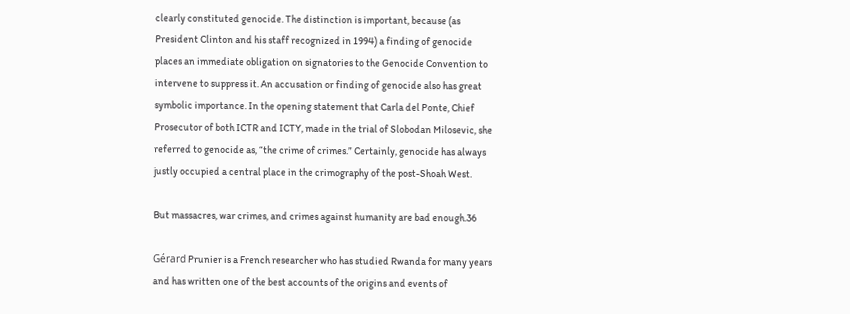clearly constituted genocide. The distinction is important, because (as President Clinton and his staff recognized in 1994) a finding of genocide places an immediate obligation on signatories to the Genocide Convention to intervene to suppress it. An accusation or finding of genocide also has great symbolic importance. In the opening statement that Carla del Ponte, Chief Prosecutor of both ICTR and ICTY, made in the trial of Slobodan Milosevic, she referred to genocide as, “the crime of crimes.” Certainly, genocide has always justly occupied a central place in the crimography of the post-Shoah West.

But massacres, war crimes, and crimes against humanity are bad enough.36

Gérard Prunier is a French researcher who has studied Rwanda for many years and has written one of the best accounts of the origins and events of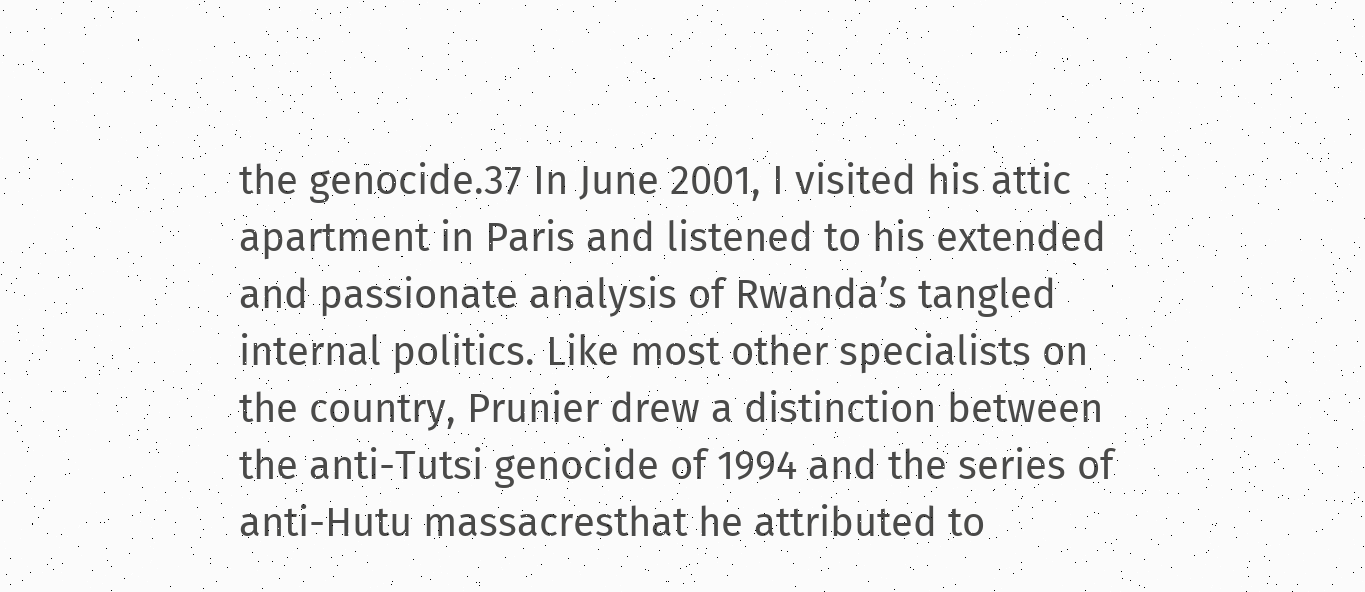the genocide.37 In June 2001, I visited his attic apartment in Paris and listened to his extended and passionate analysis of Rwanda’s tangled internal politics. Like most other specialists on the country, Prunier drew a distinction between the anti-Tutsi genocide of 1994 and the series of anti-Hutu massacresthat he attributed to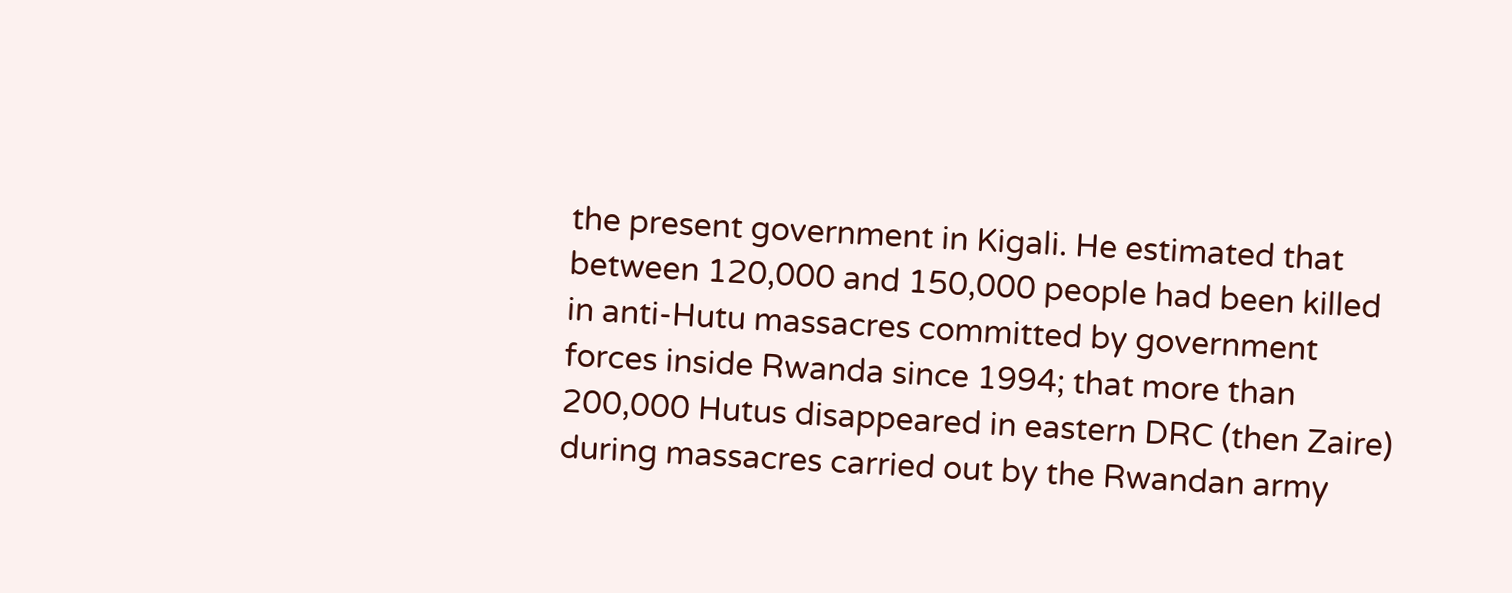the present government in Kigali. He estimated that between 120,000 and 150,000 people had been killed in anti-Hutu massacres committed by government forces inside Rwanda since 1994; that more than 200,000 Hutus disappeared in eastern DRC (then Zaire) during massacres carried out by the Rwandan army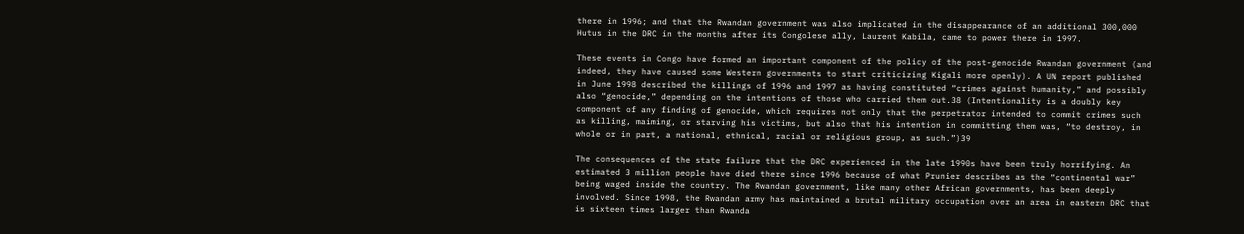there in 1996; and that the Rwandan government was also implicated in the disappearance of an additional 300,000 Hutus in the DRC in the months after its Congolese ally, Laurent Kabila, came to power there in 1997.

These events in Congo have formed an important component of the policy of the post-genocide Rwandan government (and indeed, they have caused some Western governments to start criticizing Kigali more openly). A UN report published in June 1998 described the killings of 1996 and 1997 as having constituted “crimes against humanity,” and possibly also “genocide,” depending on the intentions of those who carried them out.38 (Intentionality is a doubly key component of any finding of genocide, which requires not only that the perpetrator intended to commit crimes such as killing, maiming, or starving his victims, but also that his intention in committing them was, “to destroy, in whole or in part, a national, ethnical, racial or religious group, as such.”)39

The consequences of the state failure that the DRC experienced in the late 1990s have been truly horrifying. An estimated 3 million people have died there since 1996 because of what Prunier describes as the “continental war” being waged inside the country. The Rwandan government, like many other African governments, has been deeply involved. Since 1998, the Rwandan army has maintained a brutal military occupation over an area in eastern DRC that is sixteen times larger than Rwanda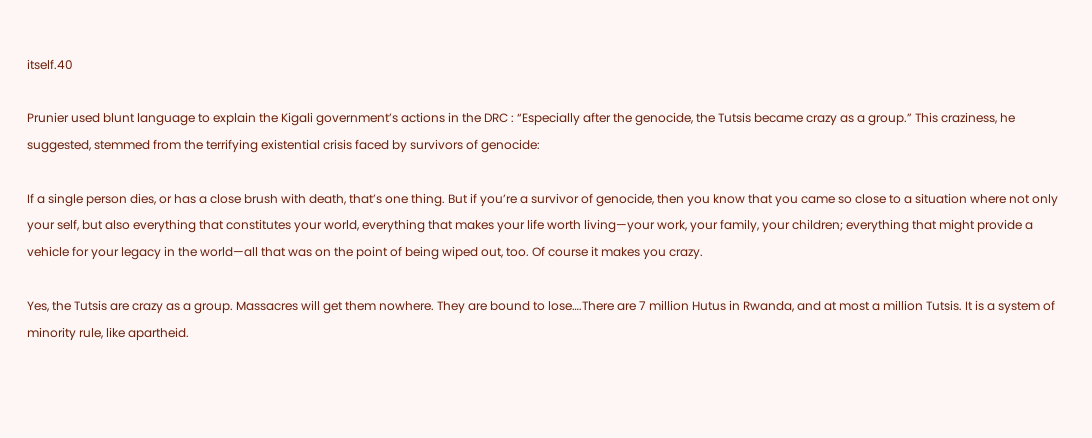itself.40

Prunier used blunt language to explain the Kigali government’s actions in the DRC : “Especially after the genocide, the Tutsis became crazy as a group.” This craziness, he suggested, stemmed from the terrifying existential crisis faced by survivors of genocide:

If a single person dies, or has a close brush with death, that’s one thing. But if you’re a survivor of genocide, then you know that you came so close to a situation where not only your self, but also everything that constitutes your world, everything that makes your life worth living—your work, your family, your children; everything that might provide a vehicle for your legacy in the world—all that was on the point of being wiped out, too. Of course it makes you crazy.

Yes, the Tutsis are crazy as a group. Massacres will get them nowhere. They are bound to lose….There are 7 million Hutus in Rwanda, and at most a million Tutsis. It is a system of minority rule, like apartheid.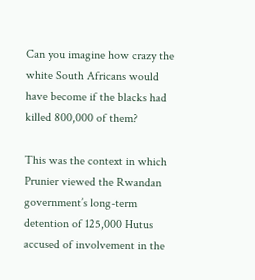Can you imagine how crazy the white South Africans would have become if the blacks had killed 800,000 of them?

This was the context in which Prunier viewed the Rwandan government’s long-term detention of 125,000 Hutus accused of involvement in the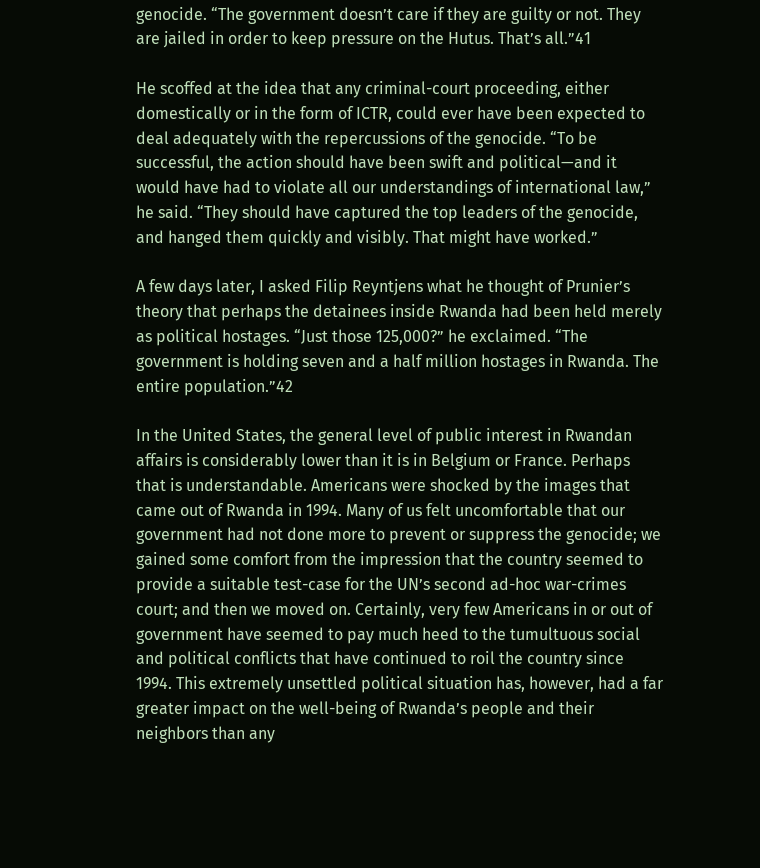genocide. “The government doesn’t care if they are guilty or not. They are jailed in order to keep pressure on the Hutus. That’s all.”41

He scoffed at the idea that any criminal-court proceeding, either domestically or in the form of ICTR, could ever have been expected to deal adequately with the repercussions of the genocide. “To be successful, the action should have been swift and political—and it would have had to violate all our understandings of international law,” he said. “They should have captured the top leaders of the genocide, and hanged them quickly and visibly. That might have worked.”

A few days later, I asked Filip Reyntjens what he thought of Prunier’s theory that perhaps the detainees inside Rwanda had been held merely as political hostages. “Just those 125,000?” he exclaimed. “The government is holding seven and a half million hostages in Rwanda. The entire population.”42

In the United States, the general level of public interest in Rwandan affairs is considerably lower than it is in Belgium or France. Perhaps that is understandable. Americans were shocked by the images that came out of Rwanda in 1994. Many of us felt uncomfortable that our government had not done more to prevent or suppress the genocide; we gained some comfort from the impression that the country seemed to provide a suitable test-case for the UN’s second ad-hoc war-crimes court; and then we moved on. Certainly, very few Americans in or out of government have seemed to pay much heed to the tumultuous social and political conflicts that have continued to roil the country since 1994. This extremely unsettled political situation has, however, had a far greater impact on the well-being of Rwanda’s people and their neighbors than any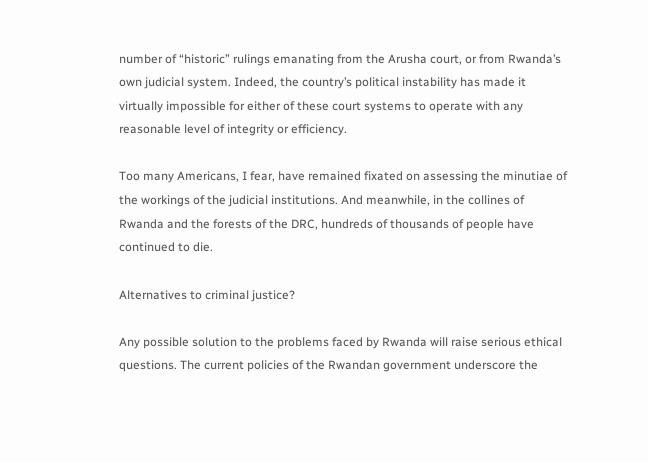number of “historic” rulings emanating from the Arusha court, or from Rwanda’s own judicial system. Indeed, the country’s political instability has made it virtually impossible for either of these court systems to operate with any reasonable level of integrity or efficiency.

Too many Americans, I fear, have remained fixated on assessing the minutiae of the workings of the judicial institutions. And meanwhile, in the collines of Rwanda and the forests of the DRC, hundreds of thousands of people have continued to die.

Alternatives to criminal justice?

Any possible solution to the problems faced by Rwanda will raise serious ethical questions. The current policies of the Rwandan government underscore the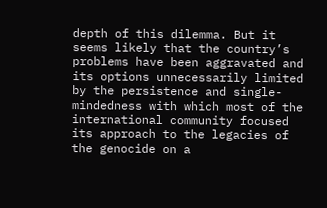depth of this dilemma. But it seems likely that the country’s problems have been aggravated and its options unnecessarily limited by the persistence and single-mindedness with which most of the international community focused its approach to the legacies of the genocide on a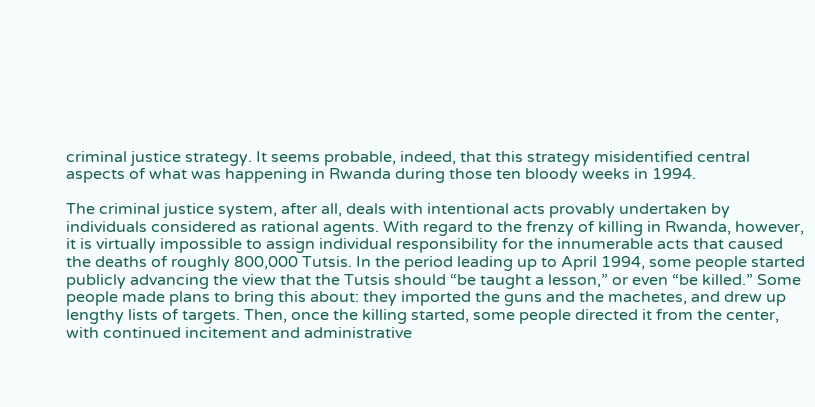criminal justice strategy. It seems probable, indeed, that this strategy misidentified central aspects of what was happening in Rwanda during those ten bloody weeks in 1994.

The criminal justice system, after all, deals with intentional acts provably undertaken by individuals considered as rational agents. With regard to the frenzy of killing in Rwanda, however, it is virtually impossible to assign individual responsibility for the innumerable acts that caused the deaths of roughly 800,000 Tutsis. In the period leading up to April 1994, some people started publicly advancing the view that the Tutsis should “be taught a lesson,” or even “be killed.” Some people made plans to bring this about: they imported the guns and the machetes, and drew up lengthy lists of targets. Then, once the killing started, some people directed it from the center, with continued incitement and administrative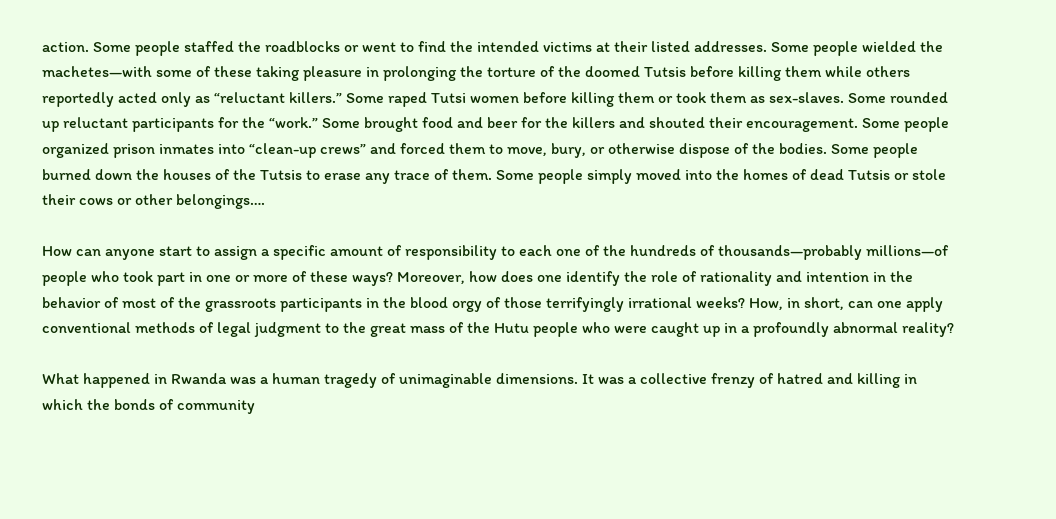action. Some people staffed the roadblocks or went to find the intended victims at their listed addresses. Some people wielded the machetes—with some of these taking pleasure in prolonging the torture of the doomed Tutsis before killing them while others reportedly acted only as “reluctant killers.” Some raped Tutsi women before killing them or took them as sex-slaves. Some rounded up reluctant participants for the “work.” Some brought food and beer for the killers and shouted their encouragement. Some people organized prison inmates into “clean-up crews” and forced them to move, bury, or otherwise dispose of the bodies. Some people burned down the houses of the Tutsis to erase any trace of them. Some people simply moved into the homes of dead Tutsis or stole their cows or other belongings….

How can anyone start to assign a specific amount of responsibility to each one of the hundreds of thousands—probably millions—of people who took part in one or more of these ways? Moreover, how does one identify the role of rationality and intention in the behavior of most of the grassroots participants in the blood orgy of those terrifyingly irrational weeks? How, in short, can one apply conventional methods of legal judgment to the great mass of the Hutu people who were caught up in a profoundly abnormal reality?

What happened in Rwanda was a human tragedy of unimaginable dimensions. It was a collective frenzy of hatred and killing in which the bonds of community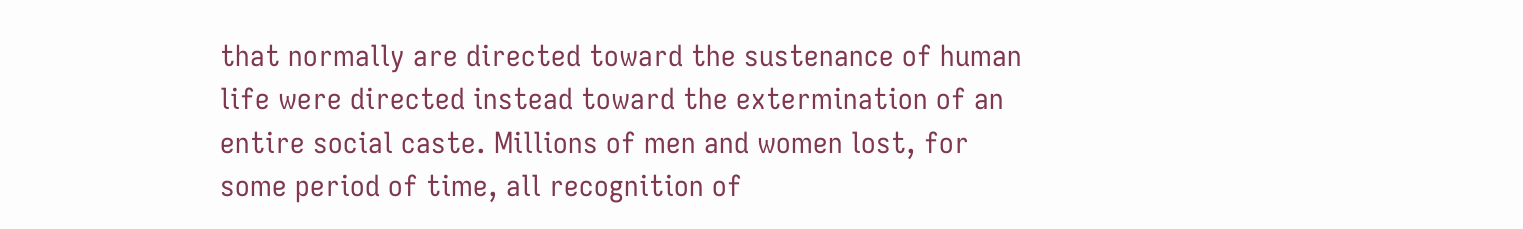that normally are directed toward the sustenance of human life were directed instead toward the extermination of an entire social caste. Millions of men and women lost, for some period of time, all recognition of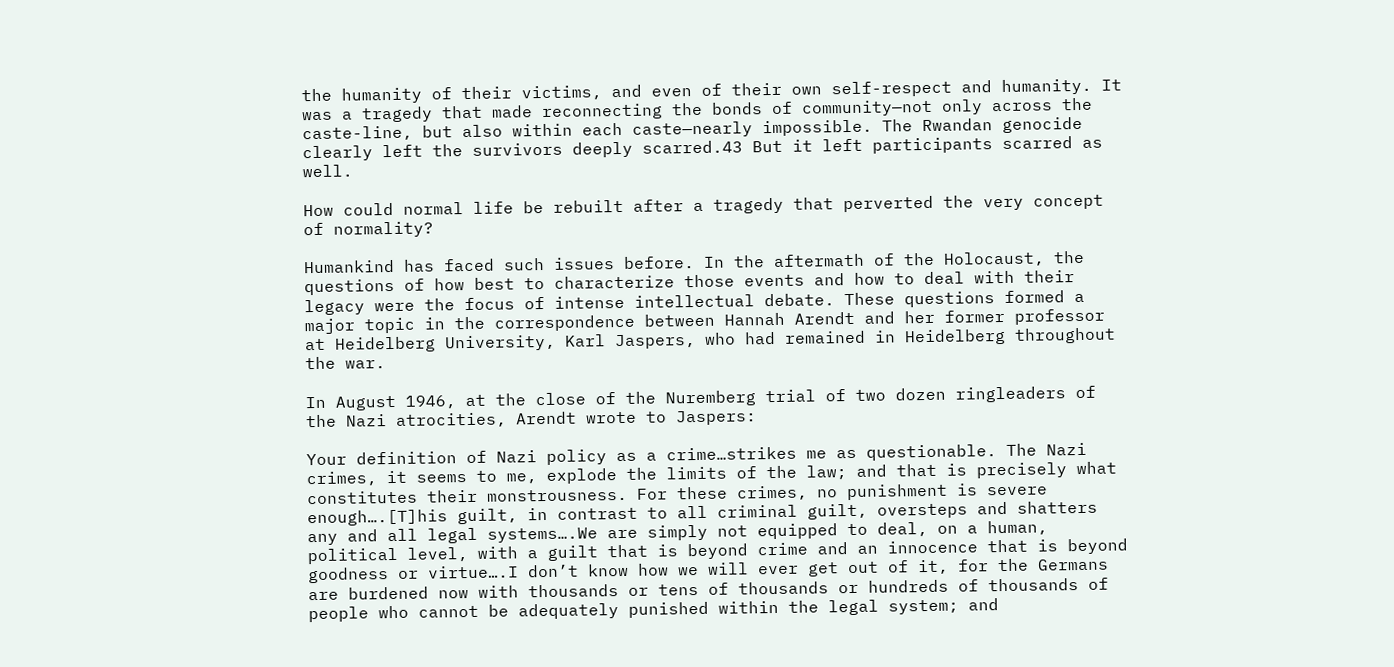the humanity of their victims, and even of their own self-respect and humanity. It was a tragedy that made reconnecting the bonds of community—not only across the caste-line, but also within each caste—nearly impossible. The Rwandan genocide clearly left the survivors deeply scarred.43 But it left participants scarred as well.

How could normal life be rebuilt after a tragedy that perverted the very concept of normality?

Humankind has faced such issues before. In the aftermath of the Holocaust, the questions of how best to characterize those events and how to deal with their legacy were the focus of intense intellectual debate. These questions formed a major topic in the correspondence between Hannah Arendt and her former professor at Heidelberg University, Karl Jaspers, who had remained in Heidelberg throughout the war.

In August 1946, at the close of the Nuremberg trial of two dozen ringleaders of the Nazi atrocities, Arendt wrote to Jaspers:

Your definition of Nazi policy as a crime…strikes me as questionable. The Nazi crimes, it seems to me, explode the limits of the law; and that is precisely what constitutes their monstrousness. For these crimes, no punishment is severe enough….[T]his guilt, in contrast to all criminal guilt, oversteps and shatters any and all legal systems….We are simply not equipped to deal, on a human, political level, with a guilt that is beyond crime and an innocence that is beyond goodness or virtue….I don’t know how we will ever get out of it, for the Germans are burdened now with thousands or tens of thousands or hundreds of thousands of people who cannot be adequately punished within the legal system; and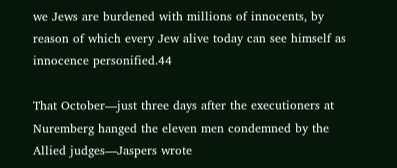we Jews are burdened with millions of innocents, by reason of which every Jew alive today can see himself as innocence personified.44

That October—just three days after the executioners at Nuremberg hanged the eleven men condemned by the Allied judges—Jaspers wrote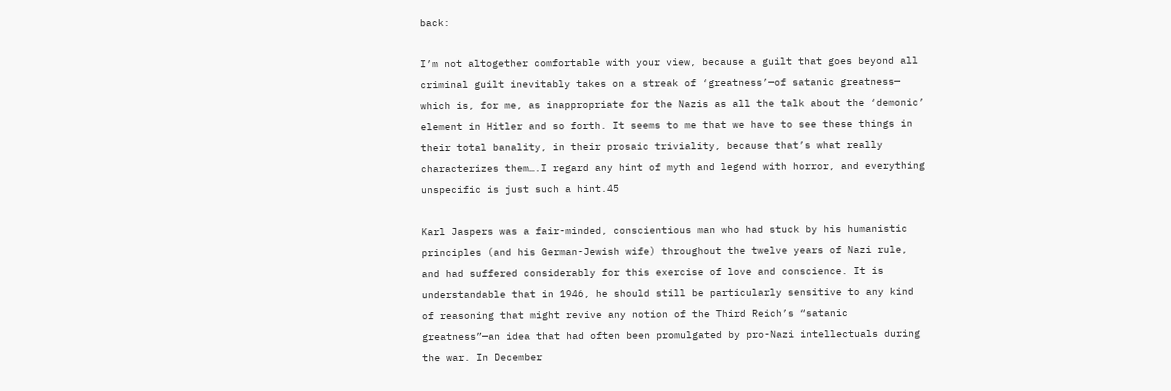back:

I’m not altogether comfortable with your view, because a guilt that goes beyond all criminal guilt inevitably takes on a streak of ‘greatness’—of satanic greatness— which is, for me, as inappropriate for the Nazis as all the talk about the ‘demonic’ element in Hitler and so forth. It seems to me that we have to see these things in their total banality, in their prosaic triviality, because that’s what really characterizes them….I regard any hint of myth and legend with horror, and everything unspecific is just such a hint.45

Karl Jaspers was a fair-minded, conscientious man who had stuck by his humanistic principles (and his German-Jewish wife) throughout the twelve years of Nazi rule, and had suffered considerably for this exercise of love and conscience. It is understandable that in 1946, he should still be particularly sensitive to any kind of reasoning that might revive any notion of the Third Reich’s “satanic greatness”—an idea that had often been promulgated by pro-Nazi intellectuals during the war. In December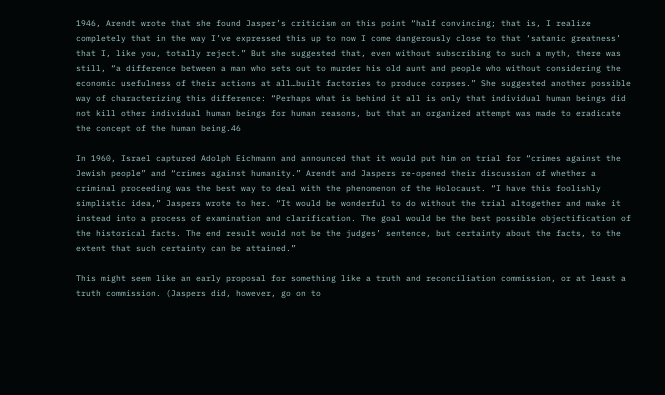1946, Arendt wrote that she found Jasper’s criticism on this point “half convincing; that is, I realize completely that in the way I’ve expressed this up to now I come dangerously close to that ‘satanic greatness’ that I, like you, totally reject.” But she suggested that, even without subscribing to such a myth, there was still, “a difference between a man who sets out to murder his old aunt and people who without considering the economic usefulness of their actions at all…built factories to produce corpses.” She suggested another possible way of characterizing this difference: “Perhaps what is behind it all is only that individual human beings did not kill other individual human beings for human reasons, but that an organized attempt was made to eradicate the concept of the human being.46

In 1960, Israel captured Adolph Eichmann and announced that it would put him on trial for “crimes against the Jewish people” and “crimes against humanity.” Arendt and Jaspers re-opened their discussion of whether a criminal proceeding was the best way to deal with the phenomenon of the Holocaust. “I have this foolishly simplistic idea,” Jaspers wrote to her. “It would be wonderful to do without the trial altogether and make it instead into a process of examination and clarification. The goal would be the best possible objectification of the historical facts. The end result would not be the judges’ sentence, but certainty about the facts, to the extent that such certainty can be attained.”

This might seem like an early proposal for something like a truth and reconciliation commission, or at least a truth commission. (Jaspers did, however, go on to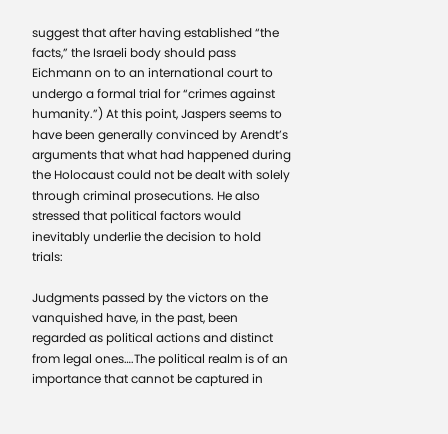suggest that after having established “the facts,” the Israeli body should pass Eichmann on to an international court to undergo a formal trial for “crimes against humanity.”) At this point, Jaspers seems to have been generally convinced by Arendt’s arguments that what had happened during the Holocaust could not be dealt with solely through criminal prosecutions. He also stressed that political factors would inevitably underlie the decision to hold trials:

Judgments passed by the victors on the vanquished have, in the past, been regarded as political actions and distinct from legal ones….The political realm is of an importance that cannot be captured in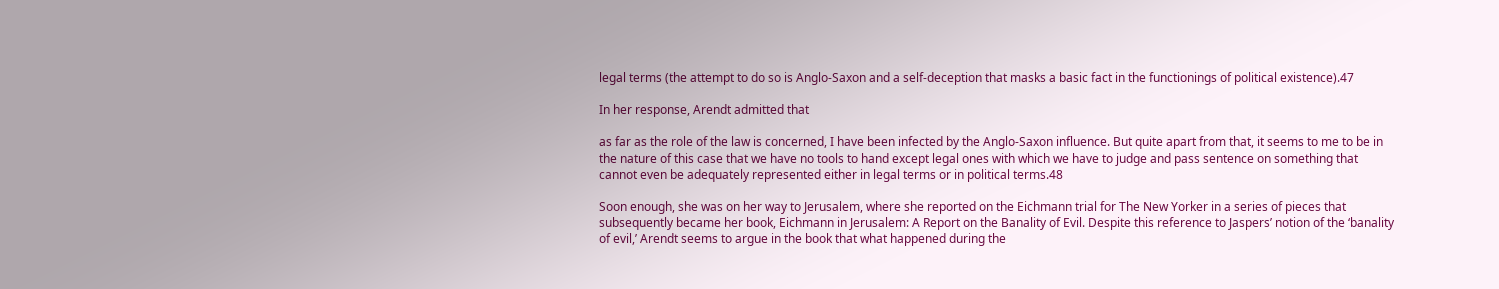legal terms (the attempt to do so is Anglo-Saxon and a self-deception that masks a basic fact in the functionings of political existence).47

In her response, Arendt admitted that

as far as the role of the law is concerned, I have been infected by the Anglo-Saxon influence. But quite apart from that, it seems to me to be in the nature of this case that we have no tools to hand except legal ones with which we have to judge and pass sentence on something that cannot even be adequately represented either in legal terms or in political terms.48

Soon enough, she was on her way to Jerusalem, where she reported on the Eichmann trial for The New Yorker in a series of pieces that subsequently became her book, Eichmann in Jerusalem: A Report on the Banality of Evil. Despite this reference to Jaspers’ notion of the ‘banality of evil,’ Arendt seems to argue in the book that what happened during the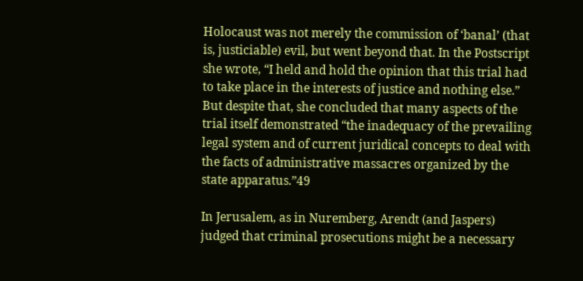Holocaust was not merely the commission of ‘banal’ (that is, justiciable) evil, but went beyond that. In the Postscript she wrote, “I held and hold the opinion that this trial had to take place in the interests of justice and nothing else.” But despite that, she concluded that many aspects of the trial itself demonstrated “the inadequacy of the prevailing legal system and of current juridical concepts to deal with the facts of administrative massacres organized by the state apparatus.”49

In Jerusalem, as in Nuremberg, Arendt (and Jaspers) judged that criminal prosecutions might be a necessary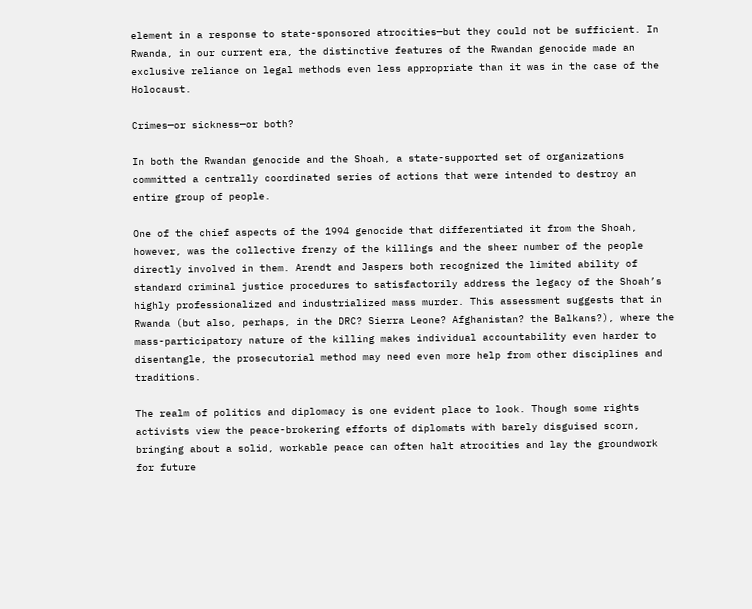element in a response to state-sponsored atrocities—but they could not be sufficient. In Rwanda, in our current era, the distinctive features of the Rwandan genocide made an exclusive reliance on legal methods even less appropriate than it was in the case of the Holocaust.

Crimes—or sickness—or both?

In both the Rwandan genocide and the Shoah, a state-supported set of organizations committed a centrally coordinated series of actions that were intended to destroy an entire group of people.

One of the chief aspects of the 1994 genocide that differentiated it from the Shoah, however, was the collective frenzy of the killings and the sheer number of the people directly involved in them. Arendt and Jaspers both recognized the limited ability of standard criminal justice procedures to satisfactorily address the legacy of the Shoah’s highly professionalized and industrialized mass murder. This assessment suggests that in Rwanda (but also, perhaps, in the DRC? Sierra Leone? Afghanistan? the Balkans?), where the mass-participatory nature of the killing makes individual accountability even harder to disentangle, the prosecutorial method may need even more help from other disciplines and traditions.

The realm of politics and diplomacy is one evident place to look. Though some rights activists view the peace-brokering efforts of diplomats with barely disguised scorn, bringing about a solid, workable peace can often halt atrocities and lay the groundwork for future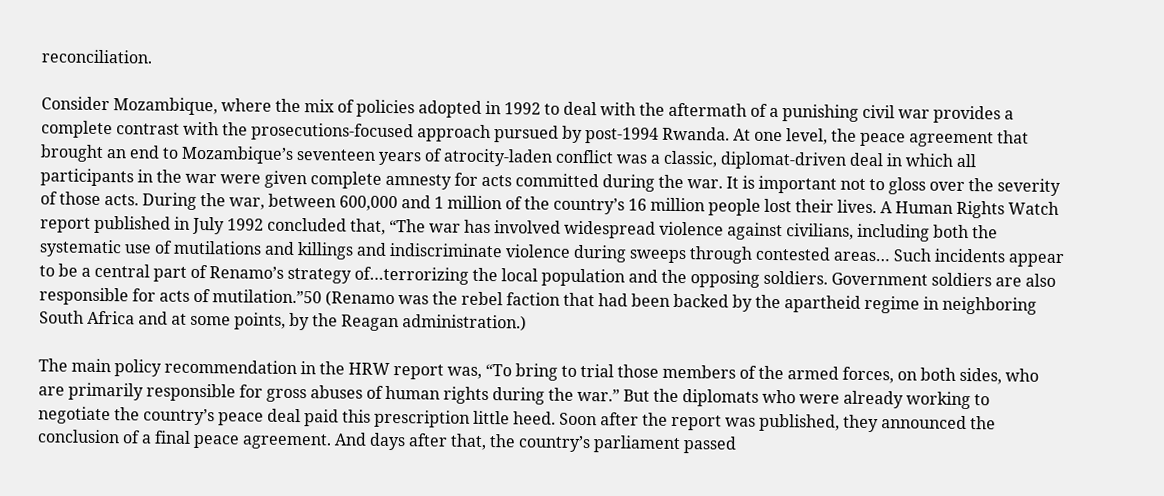reconciliation.

Consider Mozambique, where the mix of policies adopted in 1992 to deal with the aftermath of a punishing civil war provides a complete contrast with the prosecutions-focused approach pursued by post-1994 Rwanda. At one level, the peace agreement that brought an end to Mozambique’s seventeen years of atrocity-laden conflict was a classic, diplomat-driven deal in which all participants in the war were given complete amnesty for acts committed during the war. It is important not to gloss over the severity of those acts. During the war, between 600,000 and 1 million of the country’s 16 million people lost their lives. A Human Rights Watch report published in July 1992 concluded that, “The war has involved widespread violence against civilians, including both the systematic use of mutilations and killings and indiscriminate violence during sweeps through contested areas… Such incidents appear to be a central part of Renamo’s strategy of…terrorizing the local population and the opposing soldiers. Government soldiers are also responsible for acts of mutilation.”50 (Renamo was the rebel faction that had been backed by the apartheid regime in neighboring South Africa and at some points, by the Reagan administration.)

The main policy recommendation in the HRW report was, “To bring to trial those members of the armed forces, on both sides, who are primarily responsible for gross abuses of human rights during the war.” But the diplomats who were already working to negotiate the country’s peace deal paid this prescription little heed. Soon after the report was published, they announced the conclusion of a final peace agreement. And days after that, the country’s parliament passed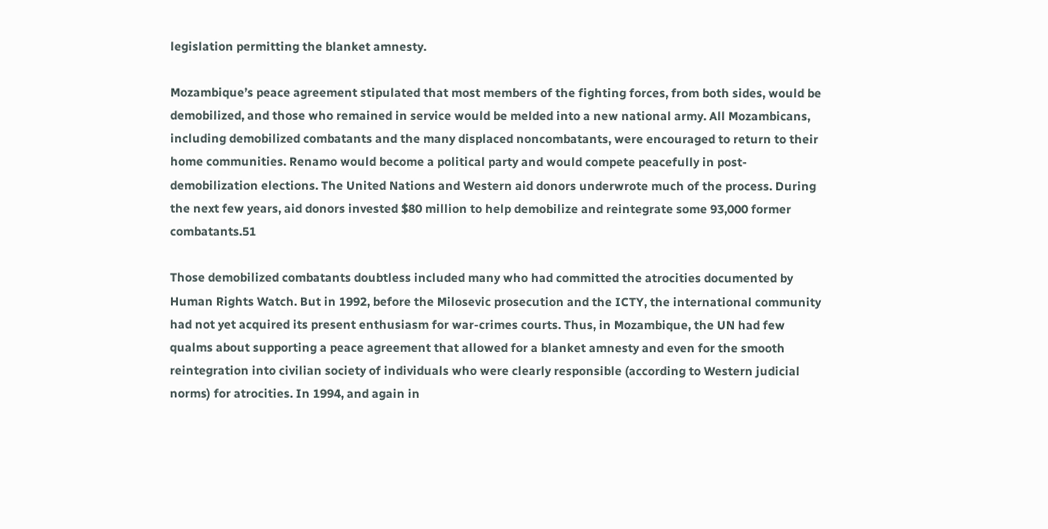legislation permitting the blanket amnesty.

Mozambique’s peace agreement stipulated that most members of the fighting forces, from both sides, would be demobilized, and those who remained in service would be melded into a new national army. All Mozambicans, including demobilized combatants and the many displaced noncombatants, were encouraged to return to their home communities. Renamo would become a political party and would compete peacefully in post-demobilization elections. The United Nations and Western aid donors underwrote much of the process. During the next few years, aid donors invested $80 million to help demobilize and reintegrate some 93,000 former combatants.51

Those demobilized combatants doubtless included many who had committed the atrocities documented by Human Rights Watch. But in 1992, before the Milosevic prosecution and the ICTY, the international community had not yet acquired its present enthusiasm for war-crimes courts. Thus, in Mozambique, the UN had few qualms about supporting a peace agreement that allowed for a blanket amnesty and even for the smooth reintegration into civilian society of individuals who were clearly responsible (according to Western judicial norms) for atrocities. In 1994, and again in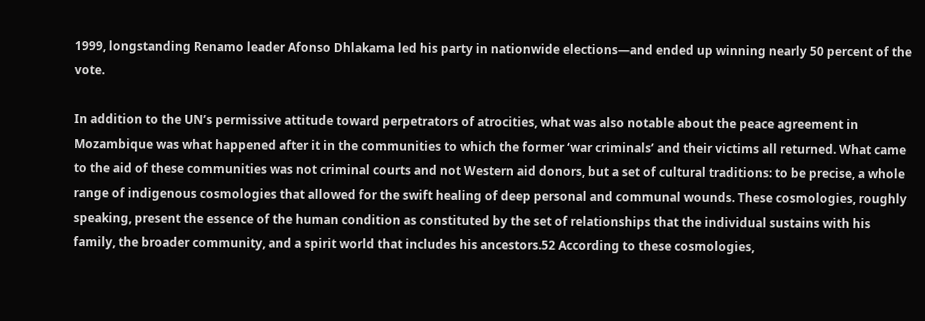1999, longstanding Renamo leader Afonso Dhlakama led his party in nationwide elections—and ended up winning nearly 50 percent of the vote.

In addition to the UN’s permissive attitude toward perpetrators of atrocities, what was also notable about the peace agreement in Mozambique was what happened after it in the communities to which the former ‘war criminals’ and their victims all returned. What came to the aid of these communities was not criminal courts and not Western aid donors, but a set of cultural traditions: to be precise, a whole range of indigenous cosmologies that allowed for the swift healing of deep personal and communal wounds. These cosmologies, roughly speaking, present the essence of the human condition as constituted by the set of relationships that the individual sustains with his family, the broader community, and a spirit world that includes his ancestors.52 According to these cosmologies,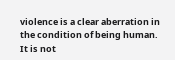violence is a clear aberration in the condition of being human. It is not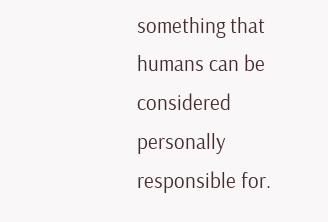something that humans can be considered personally responsible for.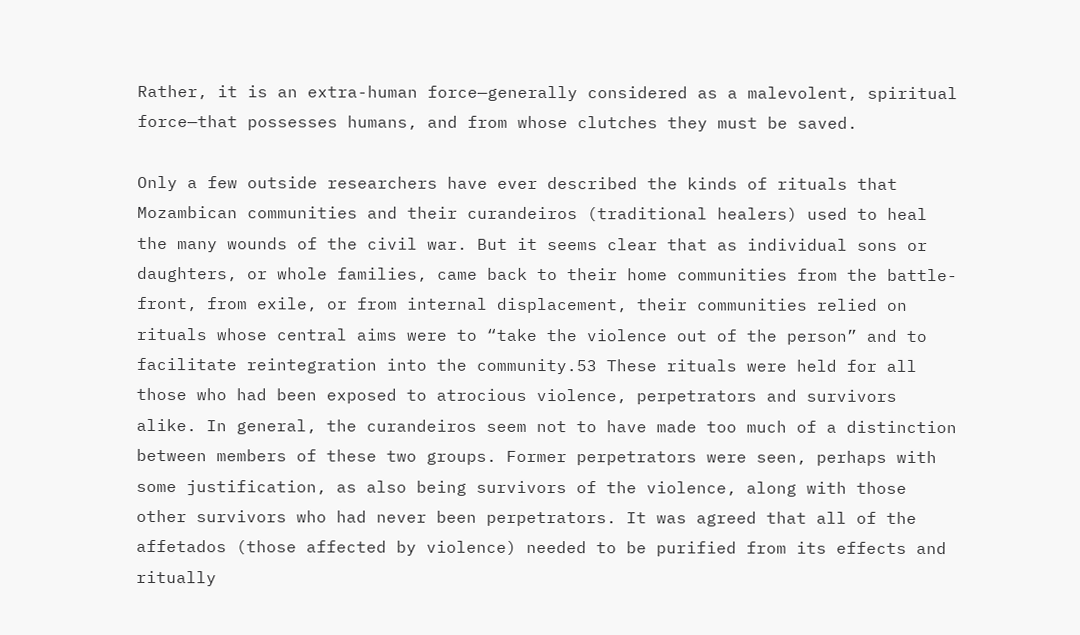Rather, it is an extra-human force—generally considered as a malevolent, spiritual force—that possesses humans, and from whose clutches they must be saved.

Only a few outside researchers have ever described the kinds of rituals that Mozambican communities and their curandeiros (traditional healers) used to heal the many wounds of the civil war. But it seems clear that as individual sons or daughters, or whole families, came back to their home communities from the battle-front, from exile, or from internal displacement, their communities relied on rituals whose central aims were to “take the violence out of the person” and to facilitate reintegration into the community.53 These rituals were held for all those who had been exposed to atrocious violence, perpetrators and survivors alike. In general, the curandeiros seem not to have made too much of a distinction between members of these two groups. Former perpetrators were seen, perhaps with some justification, as also being survivors of the violence, along with those other survivors who had never been perpetrators. It was agreed that all of the affetados (those affected by violence) needed to be purified from its effects and ritually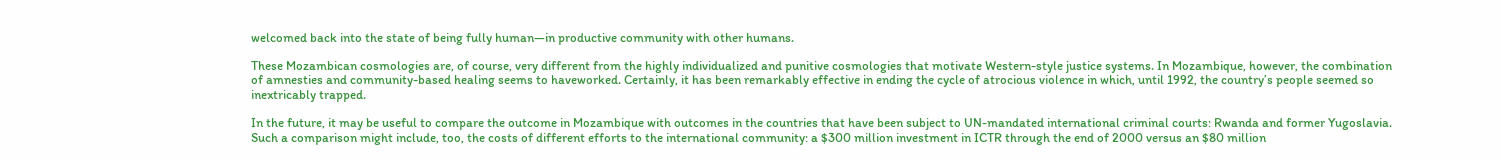welcomed back into the state of being fully human—in productive community with other humans.

These Mozambican cosmologies are, of course, very different from the highly individualized and punitive cosmologies that motivate Western-style justice systems. In Mozambique, however, the combination of amnesties and community-based healing seems to haveworked. Certainly, it has been remarkably effective in ending the cycle of atrocious violence in which, until 1992, the country’s people seemed so inextricably trapped.

In the future, it may be useful to compare the outcome in Mozambique with outcomes in the countries that have been subject to UN-mandated international criminal courts: Rwanda and former Yugoslavia. Such a comparison might include, too, the costs of different efforts to the international community: a $300 million investment in ICTR through the end of 2000 versus an $80 million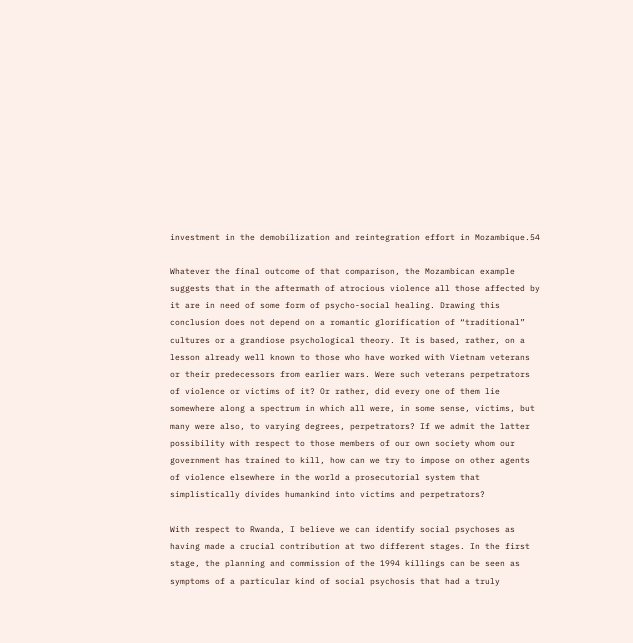investment in the demobilization and reintegration effort in Mozambique.54

Whatever the final outcome of that comparison, the Mozambican example suggests that in the aftermath of atrocious violence all those affected by it are in need of some form of psycho-social healing. Drawing this conclusion does not depend on a romantic glorification of “traditional” cultures or a grandiose psychological theory. It is based, rather, on a lesson already well known to those who have worked with Vietnam veterans or their predecessors from earlier wars. Were such veterans perpetrators of violence or victims of it? Or rather, did every one of them lie somewhere along a spectrum in which all were, in some sense, victims, but many were also, to varying degrees, perpetrators? If we admit the latter possibility with respect to those members of our own society whom our government has trained to kill, how can we try to impose on other agents of violence elsewhere in the world a prosecutorial system that simplistically divides humankind into victims and perpetrators?

With respect to Rwanda, I believe we can identify social psychoses as having made a crucial contribution at two different stages. In the first stage, the planning and commission of the 1994 killings can be seen as symptoms of a particular kind of social psychosis that had a truly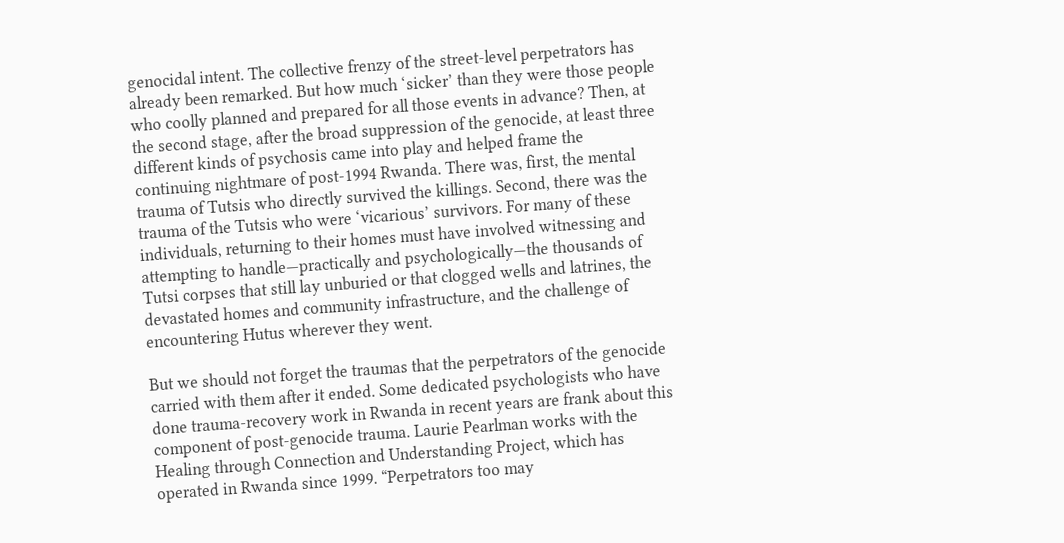genocidal intent. The collective frenzy of the street-level perpetrators has already been remarked. But how much ‘sicker’ than they were those people who coolly planned and prepared for all those events in advance? Then, at the second stage, after the broad suppression of the genocide, at least three different kinds of psychosis came into play and helped frame the continuing nightmare of post-1994 Rwanda. There was, first, the mental trauma of Tutsis who directly survived the killings. Second, there was the trauma of the Tutsis who were ‘vicarious’ survivors. For many of these individuals, returning to their homes must have involved witnessing and attempting to handle—practically and psychologically—the thousands of Tutsi corpses that still lay unburied or that clogged wells and latrines, the devastated homes and community infrastructure, and the challenge of encountering Hutus wherever they went.

But we should not forget the traumas that the perpetrators of the genocide carried with them after it ended. Some dedicated psychologists who have done trauma-recovery work in Rwanda in recent years are frank about this component of post-genocide trauma. Laurie Pearlman works with the Healing through Connection and Understanding Project, which has operated in Rwanda since 1999. “Perpetrators too may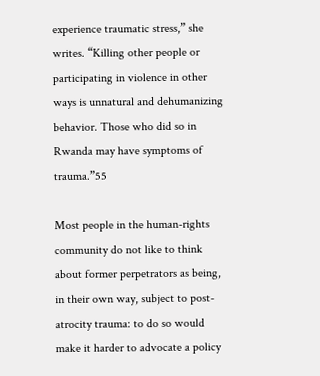experience traumatic stress,” she writes. “Killing other people or participating in violence in other ways is unnatural and dehumanizing behavior. Those who did so in Rwanda may have symptoms of trauma.”55

Most people in the human-rights community do not like to think about former perpetrators as being, in their own way, subject to post-atrocity trauma: to do so would make it harder to advocate a policy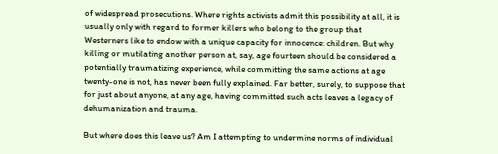of widespread prosecutions. Where rights activists admit this possibility at all, it is usually only with regard to former killers who belong to the group that Westerners like to endow with a unique capacity for innocence: children. But why killing or mutilating another person at, say, age fourteen should be considered a potentially traumatizing experience, while committing the same actions at age twenty-one is not, has never been fully explained. Far better, surely, to suppose that for just about anyone, at any age, having committed such acts leaves a legacy of dehumanization and trauma.

But where does this leave us? Am I attempting to undermine norms of individual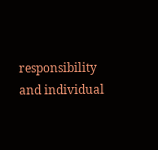responsibility and individual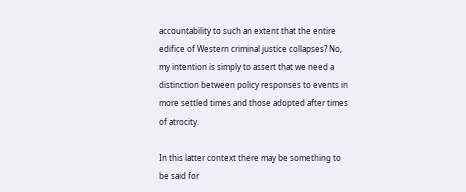accountability to such an extent that the entire edifice of Western criminal justice collapses? No, my intention is simply to assert that we need a distinction between policy responses to events in more settled times and those adopted after times of atrocity.

In this latter context there may be something to be said for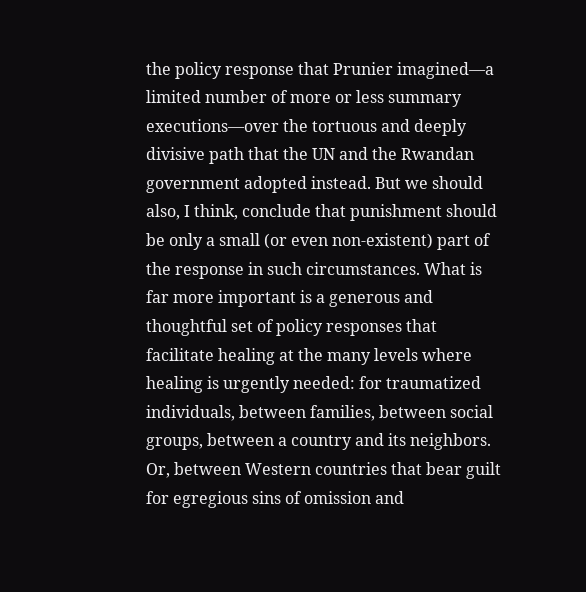the policy response that Prunier imagined—a limited number of more or less summary executions—over the tortuous and deeply divisive path that the UN and the Rwandan government adopted instead. But we should also, I think, conclude that punishment should be only a small (or even non-existent) part of the response in such circumstances. What is far more important is a generous and thoughtful set of policy responses that facilitate healing at the many levels where healing is urgently needed: for traumatized individuals, between families, between social groups, between a country and its neighbors. Or, between Western countries that bear guilt for egregious sins of omission and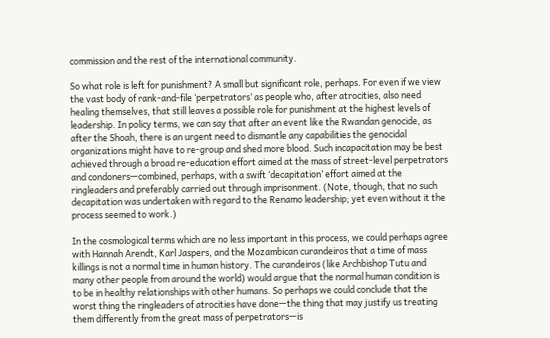commission and the rest of the international community.

So what role is left for punishment? A small but significant role, perhaps. For even if we view the vast body of rank-and-file ‘perpetrators’ as people who, after atrocities, also need healing themselves, that still leaves a possible role for punishment at the highest levels of leadership. In policy terms, we can say that after an event like the Rwandan genocide, as after the Shoah, there is an urgent need to dismantle any capabilities the genocidal organizations might have to re-group and shed more blood. Such incapacitation may be best achieved through a broad re-education effort aimed at the mass of street-level perpetrators and condoners—combined, perhaps, with a swift ‘decapitation’ effort aimed at the ringleaders and preferably carried out through imprisonment. (Note, though, that no such decapitation was undertaken with regard to the Renamo leadership; yet even without it the process seemed to work.)

In the cosmological terms which are no less important in this process, we could perhaps agree with Hannah Arendt, Karl Jaspers, and the Mozambican curandeiros that a time of mass killings is not a normal time in human history. The curandeiros (like Archbishop Tutu and many other people from around the world) would argue that the normal human condition is to be in healthy relationships with other humans. So perhaps we could conclude that the worst thing the ringleaders of atrocities have done—the thing that may justify us treating them differently from the great mass of perpetrators—is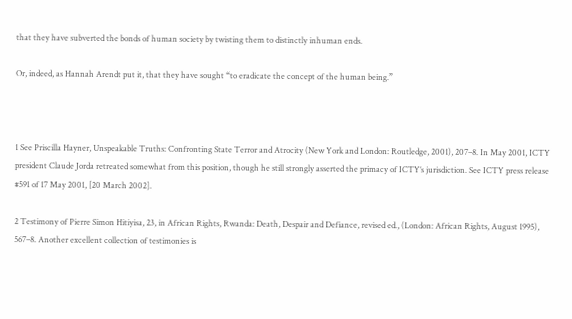that they have subverted the bonds of human society by twisting them to distinctly inhuman ends.

Or, indeed, as Hannah Arendt put it, that they have sought “to eradicate the concept of the human being.”



1 See Priscilla Hayner, Unspeakable Truths: Confronting State Terror and Atrocity (New York and London: Routledge, 2001), 207–8. In May 2001, ICTY president Claude Jorda retreated somewhat from this position, though he still strongly asserted the primacy of ICTY’s jurisdiction. See ICTY press release #591 of 17 May 2001, [20 March 2002].

2 Testimony of Pierre Simon Hitiyisa, 23, in African Rights, Rwanda: Death, Despair and Defiance, revised ed., (London: African Rights, August 1995), 567–8. Another excellent collection of testimonies is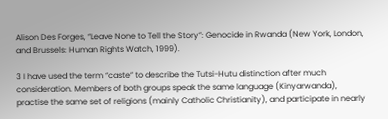Alison Des Forges, “Leave None to Tell the Story”: Genocide in Rwanda (New York, London, and Brussels: Human Rights Watch, 1999).

3 I have used the term “caste” to describe the Tutsi-Hutu distinction after much consideration. Members of both groups speak the same language (Kinyarwanda), practise the same set of religions (mainly Catholic Christianity), and participate in nearly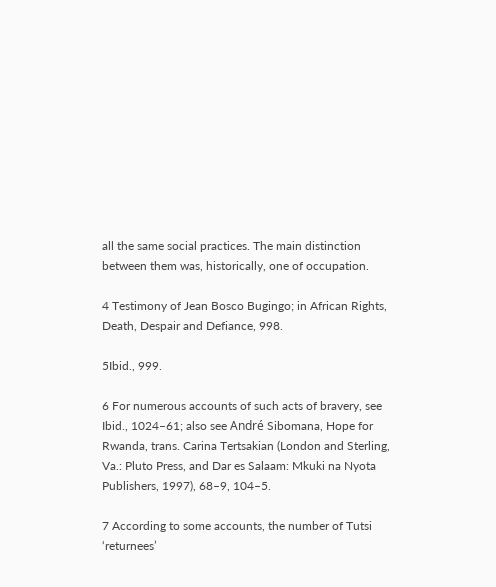all the same social practices. The main distinction between them was, historically, one of occupation.

4 Testimony of Jean Bosco Bugingo; in African Rights, Death, Despair and Defiance, 998.

5Ibid., 999.

6 For numerous accounts of such acts of bravery, see Ibid., 1024–61; also see André Sibomana, Hope for Rwanda, trans. Carina Tertsakian (London and Sterling, Va.: Pluto Press, and Dar es Salaam: Mkuki na Nyota Publishers, 1997), 68–9, 104–5.

7 According to some accounts, the number of Tutsi ‘returnees’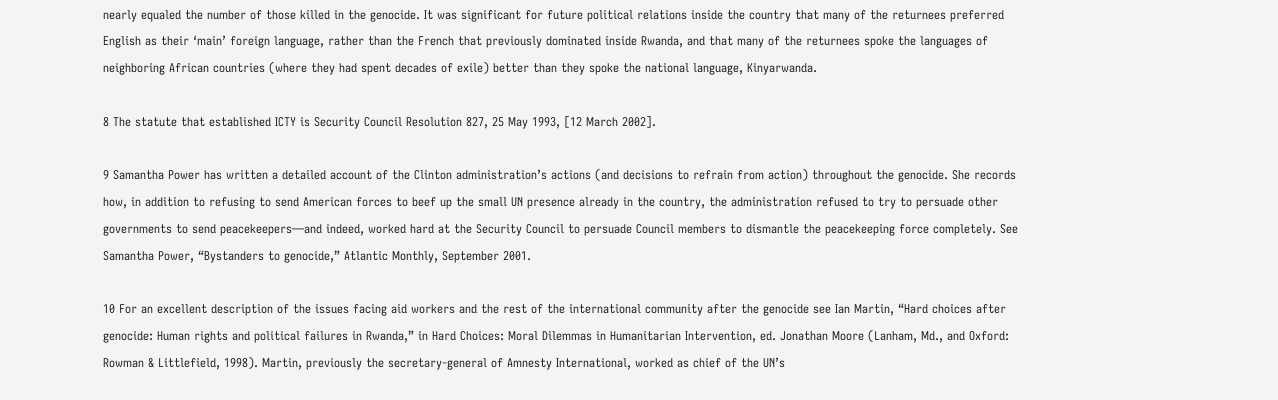nearly equaled the number of those killed in the genocide. It was significant for future political relations inside the country that many of the returnees preferred English as their ‘main’ foreign language, rather than the French that previously dominated inside Rwanda, and that many of the returnees spoke the languages of neighboring African countries (where they had spent decades of exile) better than they spoke the national language, Kinyarwanda.

8 The statute that established ICTY is Security Council Resolution 827, 25 May 1993, [12 March 2002].

9 Samantha Power has written a detailed account of the Clinton administration’s actions (and decisions to refrain from action) throughout the genocide. She records how, in addition to refusing to send American forces to beef up the small UN presence already in the country, the administration refused to try to persuade other governments to send peacekeepers—and indeed, worked hard at the Security Council to persuade Council members to dismantle the peacekeeping force completely. See Samantha Power, “Bystanders to genocide,” Atlantic Monthly, September 2001.

10 For an excellent description of the issues facing aid workers and the rest of the international community after the genocide see Ian Martin, “Hard choices after genocide: Human rights and political failures in Rwanda,” in Hard Choices: Moral Dilemmas in Humanitarian Intervention, ed. Jonathan Moore (Lanham, Md., and Oxford: Rowman & Littlefield, 1998). Martin, previously the secretary-general of Amnesty International, worked as chief of the UN’s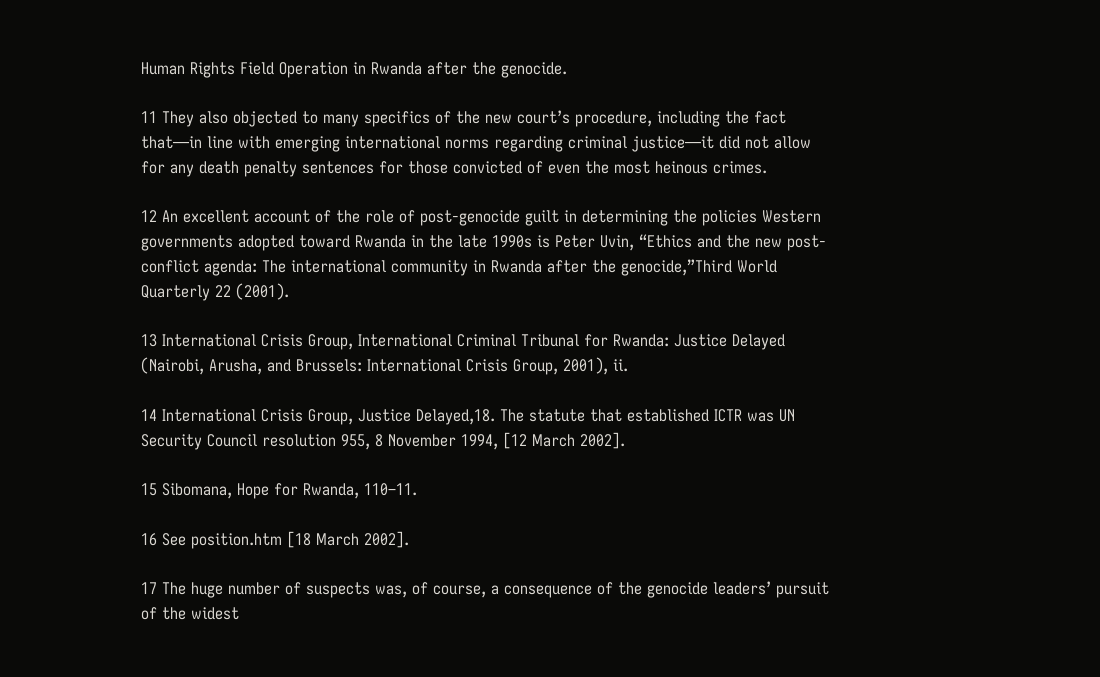Human Rights Field Operation in Rwanda after the genocide.

11 They also objected to many specifics of the new court’s procedure, including the fact that—in line with emerging international norms regarding criminal justice—it did not allow for any death penalty sentences for those convicted of even the most heinous crimes.

12 An excellent account of the role of post-genocide guilt in determining the policies Western governments adopted toward Rwanda in the late 1990s is Peter Uvin, “Ethics and the new post-conflict agenda: The international community in Rwanda after the genocide,”Third World Quarterly 22 (2001).

13 International Crisis Group, International Criminal Tribunal for Rwanda: Justice Delayed (Nairobi, Arusha, and Brussels: International Crisis Group, 2001), ii.

14 International Crisis Group, Justice Delayed,18. The statute that established ICTR was UN Security Council resolution 955, 8 November 1994, [12 March 2002].

15 Sibomana, Hope for Rwanda, 110–11.

16 See position.htm [18 March 2002].

17 The huge number of suspects was, of course, a consequence of the genocide leaders’ pursuit of the widest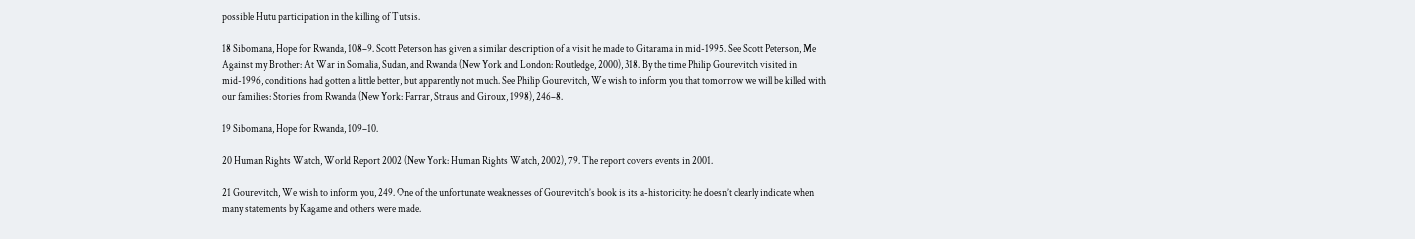possible Hutu participation in the killing of Tutsis.

18 Sibomana, Hope for Rwanda, 108–9. Scott Peterson has given a similar description of a visit he made to Gitarama in mid-1995. See Scott Peterson, Me Against my Brother: At War in Somalia, Sudan, and Rwanda (New York and London: Routledge, 2000), 318. By the time Philip Gourevitch visited in mid-1996, conditions had gotten a little better, but apparently not much. See Philip Gourevitch, We wish to inform you that tomorrow we will be killed with our families: Stories from Rwanda (New York: Farrar, Straus and Giroux, 1998), 246–8.

19 Sibomana, Hope for Rwanda, 109–10.

20 Human Rights Watch, World Report 2002 (New York: Human Rights Watch, 2002), 79. The report covers events in 2001.

21 Gourevitch, We wish to inform you, 249. One of the unfortunate weaknesses of Gourevitch’s book is its a-historicity: he doesn’t clearly indicate when many statements by Kagame and others were made.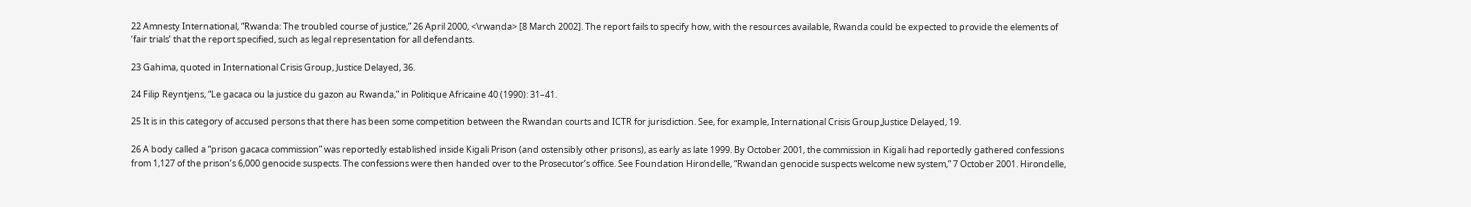22 Amnesty International, “Rwanda: The troubled course of justice,” 26 April 2000, <\rwanda> [8 March 2002]. The report fails to specify how, with the resources available, Rwanda could be expected to provide the elements of ‘fair trials’ that the report specified, such as legal representation for all defendants.

23 Gahima, quoted in International Crisis Group, Justice Delayed, 36.

24 Filip Reyntjens, “Le gacaca ou la justice du gazon au Rwanda,” in Politique Africaine 40 (1990): 31–41.

25 It is in this category of accused persons that there has been some competition between the Rwandan courts and ICTR for jurisdiction. See, for example, International Crisis Group,Justice Delayed, 19.

26 A body called a “prison gacaca commission” was reportedly established inside Kigali Prison (and ostensibly other prisons), as early as late 1999. By October 2001, the commission in Kigali had reportedly gathered confessions from 1,127 of the prison’s 6,000 genocide suspects. The confessions were then handed over to the Prosecutor’s office. See Foundation Hirondelle, “Rwandan genocide suspects welcome new system,” 7 October 2001. Hirondelle,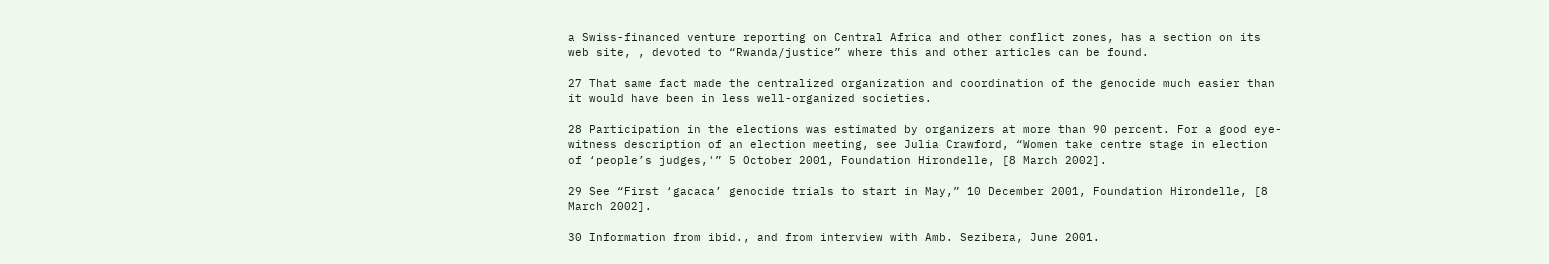a Swiss-financed venture reporting on Central Africa and other conflict zones, has a section on its web site, , devoted to “Rwanda/justice” where this and other articles can be found.

27 That same fact made the centralized organization and coordination of the genocide much easier than it would have been in less well-organized societies.

28 Participation in the elections was estimated by organizers at more than 90 percent. For a good eye-witness description of an election meeting, see Julia Crawford, “Women take centre stage in election of ‘people’s judges,'” 5 October 2001, Foundation Hirondelle, [8 March 2002].

29 See “First ‘gacaca’ genocide trials to start in May,” 10 December 2001, Foundation Hirondelle, [8 March 2002].

30 Information from ibid., and from interview with Amb. Sezibera, June 2001.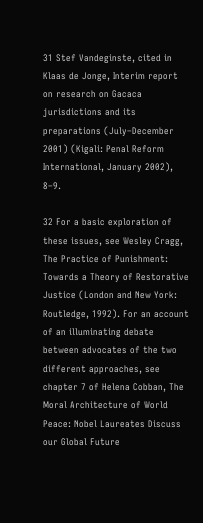31 Stef Vandeginste, cited in Klaas de Jonge, Interim report on research on Gacaca jurisdictions and its preparations (July–December 2001) (Kigali: Penal Reform International, January 2002), 8–9.

32 For a basic exploration of these issues, see Wesley Cragg, The Practice of Punishment: Towards a Theory of Restorative Justice (London and New York: Routledge, 1992). For an account of an illuminating debate between advocates of the two different approaches, see chapter 7 of Helena Cobban, The Moral Architecture of World Peace: Nobel Laureates Discuss our Global Future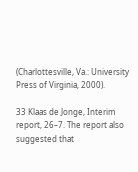(Charlottesville, Va.: University Press of Virginia, 2000).

33 Klaas de Jonge, Interim report, 26–7. The report also suggested that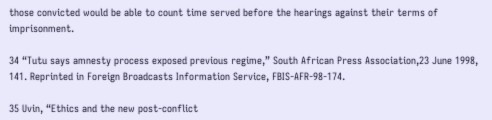those convicted would be able to count time served before the hearings against their terms of imprisonment.

34 “Tutu says amnesty process exposed previous regime,” South African Press Association,23 June 1998, 141. Reprinted in Foreign Broadcasts Information Service, FBIS-AFR-98-174.

35 Uvin, “Ethics and the new post-conflict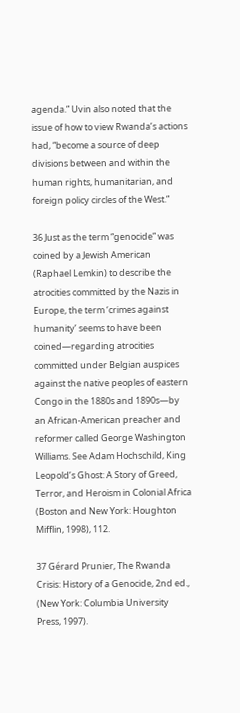agenda.” Uvin also noted that the issue of how to view Rwanda’s actions had, “become a source of deep divisions between and within the human rights, humanitarian, and foreign policy circles of the West.”

36 Just as the term “genocide” was coined by a Jewish American (Raphael Lemkin) to describe the atrocities committed by the Nazis in Europe, the term ‘crimes against humanity’ seems to have been coined—regarding atrocities committed under Belgian auspices against the native peoples of eastern Congo in the 1880s and 1890s—by an African-American preacher and reformer called George Washington Williams. See Adam Hochschild, King Leopold’s Ghost: A Story of Greed, Terror, and Heroism in Colonial Africa (Boston and New York: Houghton Mifflin, 1998), 112.

37 Gérard Prunier, The Rwanda Crisis: History of a Genocide, 2nd ed., (New York: Columbia University Press, 1997).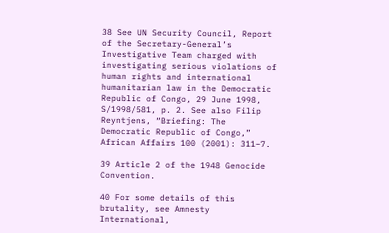38 See UN Security Council, Report of the Secretary-General’s Investigative Team charged with investigating serious violations of human rights and international humanitarian law in the Democratic Republic of Congo, 29 June 1998, S/1998/581, p. 2. See also Filip Reyntjens, “Briefing: The Democratic Republic of Congo,” African Affairs 100 (2001): 311–7.

39 Article 2 of the 1948 Genocide Convention.

40 For some details of this brutality, see Amnesty International,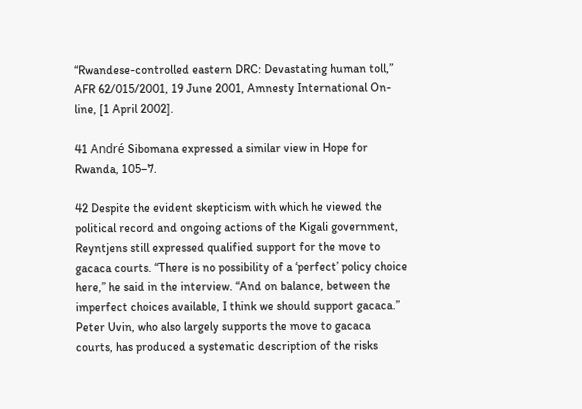“Rwandese-controlled eastern DRC: Devastating human toll,” AFR 62/015/2001, 19 June 2001, Amnesty International On-line, [1 April 2002].

41 André Sibomana expressed a similar view in Hope for Rwanda, 105–7.

42 Despite the evident skepticism with which he viewed the political record and ongoing actions of the Kigali government, Reyntjens still expressed qualified support for the move to gacaca courts. “There is no possibility of a ‘perfect’ policy choice here,” he said in the interview. “And on balance, between the imperfect choices available, I think we should support gacaca.” Peter Uvin, who also largely supports the move to gacaca courts, has produced a systematic description of the risks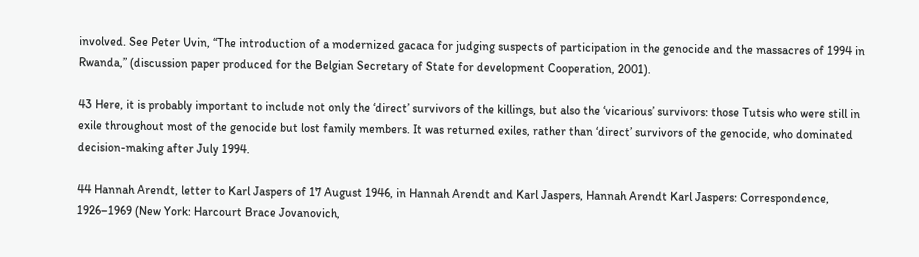involved. See Peter Uvin, “The introduction of a modernized gacaca for judging suspects of participation in the genocide and the massacres of 1994 in Rwanda,” (discussion paper produced for the Belgian Secretary of State for development Cooperation, 2001).

43 Here, it is probably important to include not only the ‘direct’ survivors of the killings, but also the ‘vicarious’ survivors: those Tutsis who were still in exile throughout most of the genocide but lost family members. It was returned exiles, rather than ‘direct’ survivors of the genocide, who dominated decision-making after July 1994.

44 Hannah Arendt, letter to Karl Jaspers of 17 August 1946, in Hannah Arendt and Karl Jaspers, Hannah Arendt Karl Jaspers: Correspondence, 1926–1969 (New York: Harcourt Brace Jovanovich,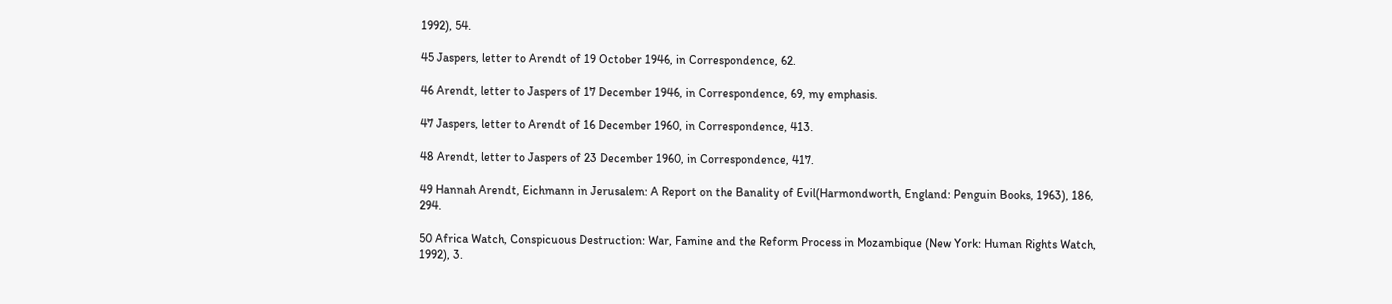1992), 54.

45 Jaspers, letter to Arendt of 19 October 1946, in Correspondence, 62.

46 Arendt, letter to Jaspers of 17 December 1946, in Correspondence, 69, my emphasis.

47 Jaspers, letter to Arendt of 16 December 1960, in Correspondence, 413.

48 Arendt, letter to Jaspers of 23 December 1960, in Correspondence, 417.

49 Hannah Arendt, Eichmann in Jerusalem: A Report on the Banality of Evil(Harmondworth, England: Penguin Books, 1963), 186, 294.

50 Africa Watch, Conspicuous Destruction: War, Famine and the Reform Process in Mozambique (New York: Human Rights Watch, 1992), 3.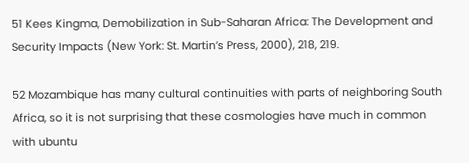51 Kees Kingma, Demobilization in Sub-Saharan Africa: The Development and Security Impacts (New York: St. Martin’s Press, 2000), 218, 219.

52 Mozambique has many cultural continuities with parts of neighboring South Africa, so it is not surprising that these cosmologies have much in common with ubuntu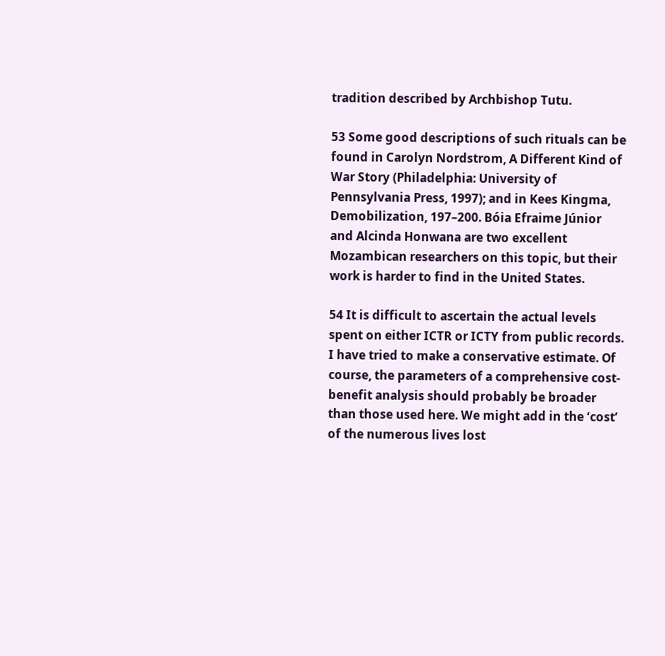tradition described by Archbishop Tutu.

53 Some good descriptions of such rituals can be found in Carolyn Nordstrom, A Different Kind of War Story (Philadelphia: University of Pennsylvania Press, 1997); and in Kees Kingma, Demobilization, 197–200. Bóia Efraime Júnior and Alcinda Honwana are two excellent Mozambican researchers on this topic, but their work is harder to find in the United States.

54 It is difficult to ascertain the actual levels spent on either ICTR or ICTY from public records. I have tried to make a conservative estimate. Of course, the parameters of a comprehensive cost-benefit analysis should probably be broader than those used here. We might add in the ‘cost’ of the numerous lives lost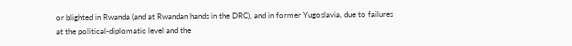or blighted in Rwanda (and at Rwandan hands in the DRC), and in former Yugoslavia, due to failures at the political-diplomatic level and the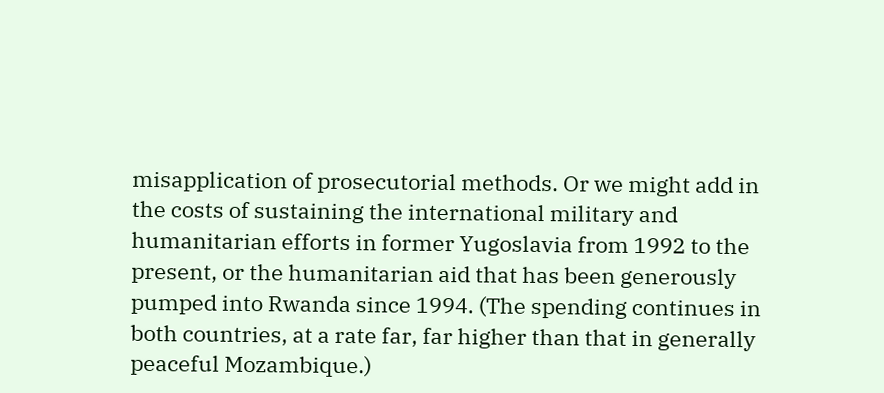misapplication of prosecutorial methods. Or we might add in the costs of sustaining the international military and humanitarian efforts in former Yugoslavia from 1992 to the present, or the humanitarian aid that has been generously pumped into Rwanda since 1994. (The spending continues in both countries, at a rate far, far higher than that in generally peaceful Mozambique.)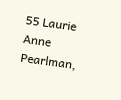55 Laurie Anne Pearlman,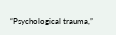“Psychological trauma,”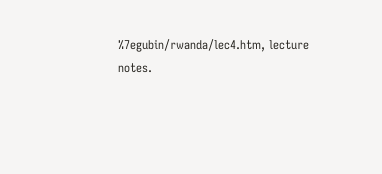%7egubin/rwanda/lec4.htm, lecture notes.